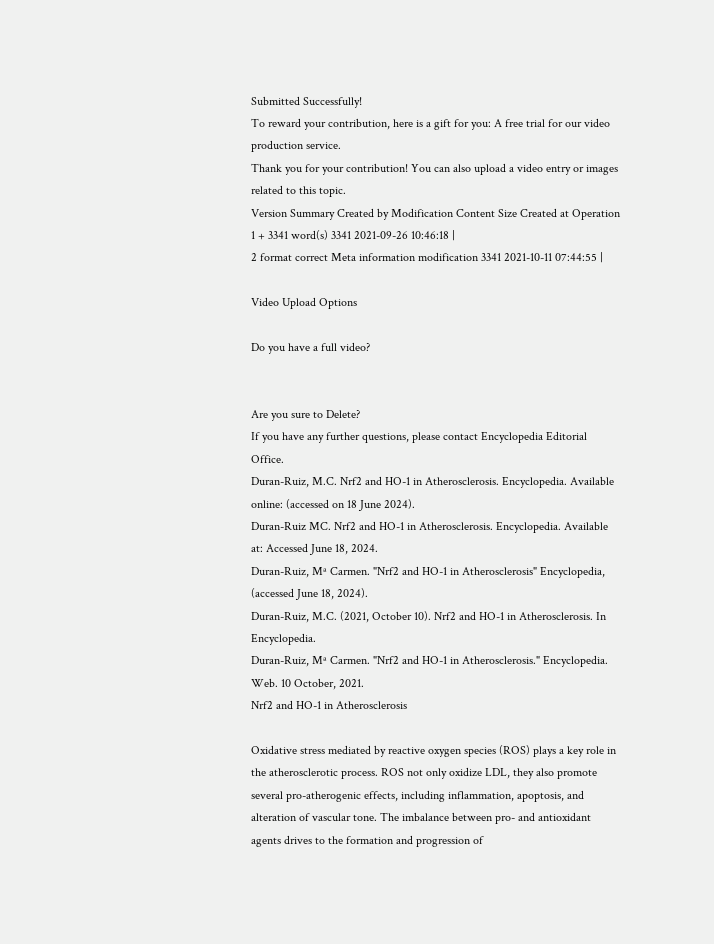Submitted Successfully!
To reward your contribution, here is a gift for you: A free trial for our video production service.
Thank you for your contribution! You can also upload a video entry or images related to this topic.
Version Summary Created by Modification Content Size Created at Operation
1 + 3341 word(s) 3341 2021-09-26 10:46:18 |
2 format correct Meta information modification 3341 2021-10-11 07:44:55 |

Video Upload Options

Do you have a full video?


Are you sure to Delete?
If you have any further questions, please contact Encyclopedia Editorial Office.
Duran-Ruiz, M.C. Nrf2 and HO-1 in Atherosclerosis. Encyclopedia. Available online: (accessed on 18 June 2024).
Duran-Ruiz MC. Nrf2 and HO-1 in Atherosclerosis. Encyclopedia. Available at: Accessed June 18, 2024.
Duran-Ruiz, Mª Carmen. "Nrf2 and HO-1 in Atherosclerosis" Encyclopedia, (accessed June 18, 2024).
Duran-Ruiz, M.C. (2021, October 10). Nrf2 and HO-1 in Atherosclerosis. In Encyclopedia.
Duran-Ruiz, Mª Carmen. "Nrf2 and HO-1 in Atherosclerosis." Encyclopedia. Web. 10 October, 2021.
Nrf2 and HO-1 in Atherosclerosis

Oxidative stress mediated by reactive oxygen species (ROS) plays a key role in the atherosclerotic process. ROS not only oxidize LDL, they also promote several pro-atherogenic effects, including inflammation, apoptosis, and alteration of vascular tone. The imbalance between pro- and antioxidant agents drives to the formation and progression of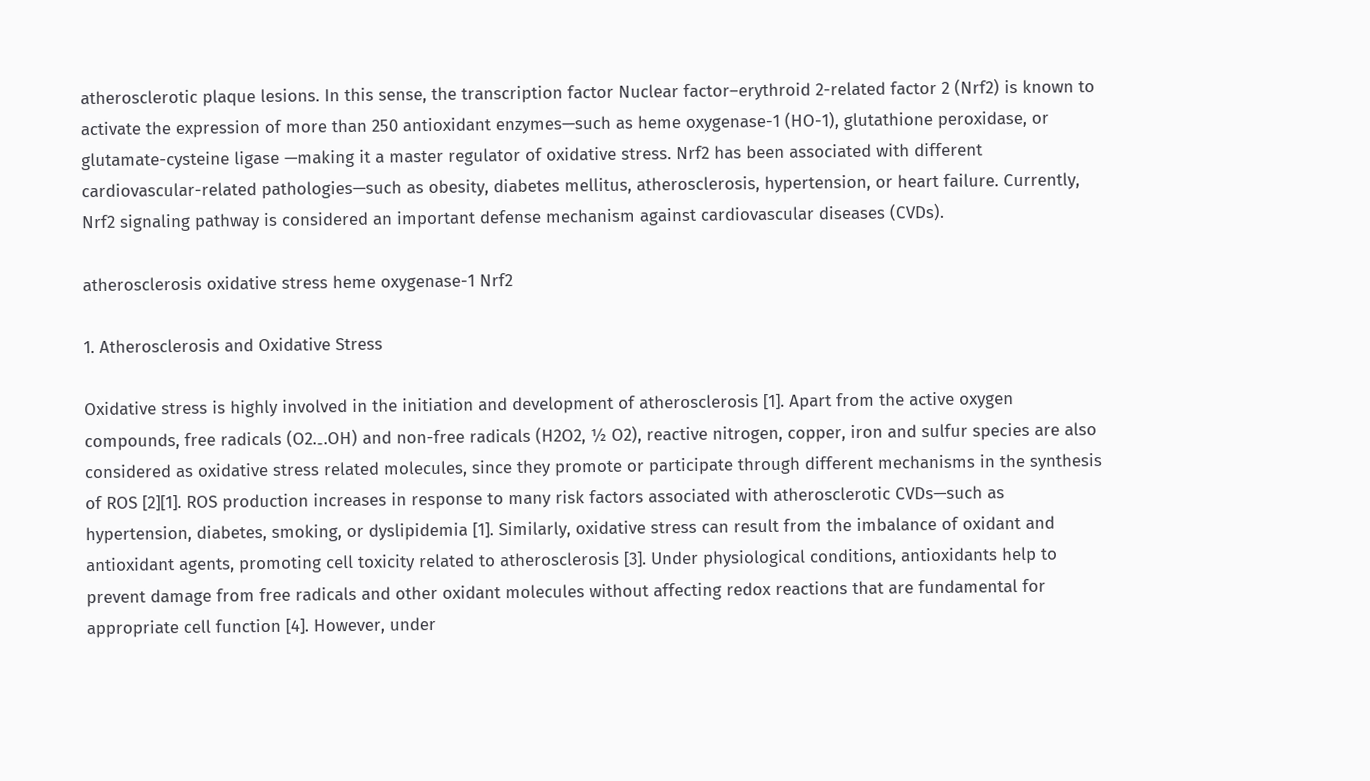atherosclerotic plaque lesions. In this sense, the transcription factor Nuclear factor–erythroid 2-related factor 2 (Nrf2) is known to activate the expression of more than 250 antioxidant enzymes—such as heme oxygenase-1 (HO-1), glutathione peroxidase, or glutamate-cysteine ligase —making it a master regulator of oxidative stress. Nrf2 has been associated with different cardiovascular-related pathologies—such as obesity, diabetes mellitus, atherosclerosis, hypertension, or heart failure. Currently, Nrf2 signaling pathway is considered an important defense mechanism against cardiovascular diseases (CVDs).

atherosclerosis oxidative stress heme oxygenase-1 Nrf2

1. Atherosclerosis and Oxidative Stress

Oxidative stress is highly involved in the initiation and development of atherosclerosis [1]. Apart from the active oxygen compounds, free radicals (O2.₋.OH) and non-free radicals (H2O2, ½ O2), reactive nitrogen, copper, iron and sulfur species are also considered as oxidative stress related molecules, since they promote or participate through different mechanisms in the synthesis of ROS [2][1]. ROS production increases in response to many risk factors associated with atherosclerotic CVDs—such as hypertension, diabetes, smoking, or dyslipidemia [1]. Similarly, oxidative stress can result from the imbalance of oxidant and antioxidant agents, promoting cell toxicity related to atherosclerosis [3]. Under physiological conditions, antioxidants help to prevent damage from free radicals and other oxidant molecules without affecting redox reactions that are fundamental for appropriate cell function [4]. However, under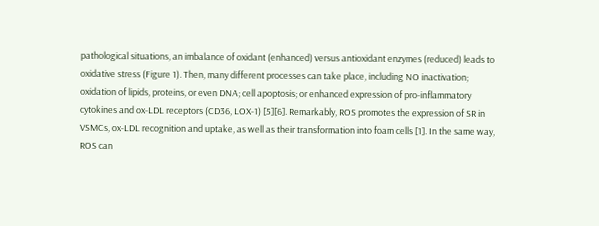pathological situations, an imbalance of oxidant (enhanced) versus antioxidant enzymes (reduced) leads to oxidative stress (Figure 1). Then, many different processes can take place, including NO inactivation; oxidation of lipids, proteins, or even DNA; cell apoptosis; or enhanced expression of pro-inflammatory cytokines and ox-LDL receptors (CD36, LOX-1) [5][6]. Remarkably, ROS promotes the expression of SR in VSMCs, ox-LDL recognition and uptake, as well as their transformation into foam cells [1]. In the same way, ROS can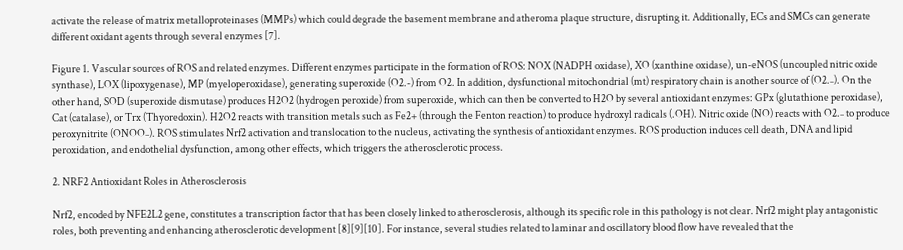activate the release of matrix metalloproteinases (MMPs) which could degrade the basement membrane and atheroma plaque structure, disrupting it. Additionally, ECs and SMCs can generate different oxidant agents through several enzymes [7].

Figure 1. Vascular sources of ROS and related enzymes. Different enzymes participate in the formation of ROS: NOX (NADPH oxidase), XO (xanthine oxidase), un-eNOS (uncoupled nitric oxide synthase), LOX (lipoxygenase), MP (myeloperoxidase), generating superoxide (O2.-) from O2. In addition, dysfunctional mitochondrial (mt) respiratory chain is another source of (O2.₋). On the other hand, SOD (superoxide dismutase) produces H2O2 (hydrogen peroxide) from superoxide, which can then be converted to H2O by several antioxidant enzymes: GPx (glutathione peroxidase), Cat (catalase), or Trx (Thyoredoxin). H2O2 reacts with transition metals such as Fe2+ (through the Fenton reaction) to produce hydroxyl radicals (.OH). Nitric oxide (NO) reacts with O2.₋ to produce peroxynitrite (ONOO₋). ROS stimulates Nrf2 activation and translocation to the nucleus, activating the synthesis of antioxidant enzymes. ROS production induces cell death, DNA and lipid peroxidation, and endothelial dysfunction, among other effects, which triggers the atherosclerotic process.

2. NRF2 Antioxidant Roles in Atherosclerosis

Nrf2, encoded by NFE2L2 gene, constitutes a transcription factor that has been closely linked to atherosclerosis, although its specific role in this pathology is not clear. Nrf2 might play antagonistic roles, both preventing and enhancing atherosclerotic development [8][9][10]. For instance, several studies related to laminar and oscillatory blood flow have revealed that the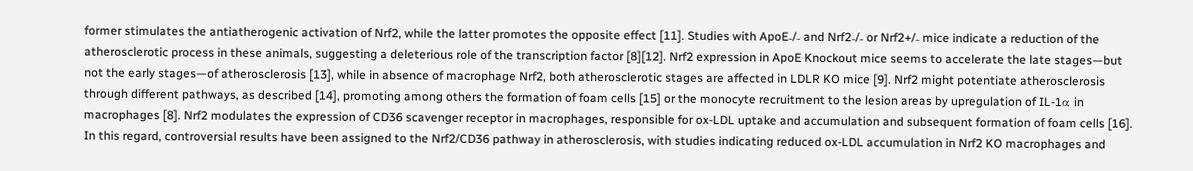former stimulates the antiatherogenic activation of Nrf2, while the latter promotes the opposite effect [11]. Studies with ApoE₋/₋ and Nrf2₋/₋ or Nrf2+/₋ mice indicate a reduction of the atherosclerotic process in these animals, suggesting a deleterious role of the transcription factor [8][12]. Nrf2 expression in ApoE Knockout mice seems to accelerate the late stages—but not the early stages—of atherosclerosis [13], while in absence of macrophage Nrf2, both atherosclerotic stages are affected in LDLR KO mice [9]. Nrf2 might potentiate atherosclerosis through different pathways, as described [14], promoting among others the formation of foam cells [15] or the monocyte recruitment to the lesion areas by upregulation of IL-1α in macrophages [8]. Nrf2 modulates the expression of CD36 scavenger receptor in macrophages, responsible for ox-LDL uptake and accumulation and subsequent formation of foam cells [16]. In this regard, controversial results have been assigned to the Nrf2/CD36 pathway in atherosclerosis, with studies indicating reduced ox-LDL accumulation in Nrf2 KO macrophages and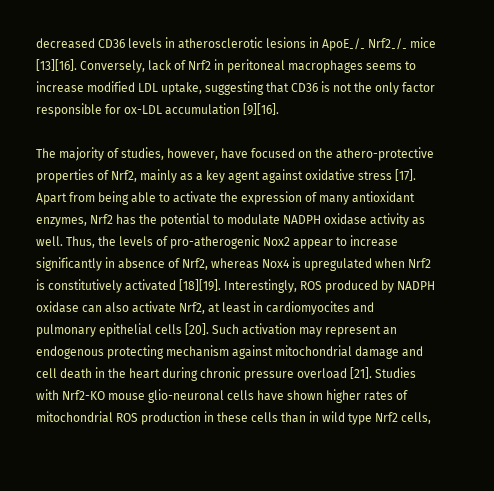decreased CD36 levels in atherosclerotic lesions in ApoE₋/₋ Nrf2₋/₋ mice [13][16]. Conversely, lack of Nrf2 in peritoneal macrophages seems to increase modified LDL uptake, suggesting that CD36 is not the only factor responsible for ox-LDL accumulation [9][16].

The majority of studies, however, have focused on the athero-protective properties of Nrf2, mainly as a key agent against oxidative stress [17]. Apart from being able to activate the expression of many antioxidant enzymes, Nrf2 has the potential to modulate NADPH oxidase activity as well. Thus, the levels of pro-atherogenic Nox2 appear to increase significantly in absence of Nrf2, whereas Nox4 is upregulated when Nrf2 is constitutively activated [18][19]. Interestingly, ROS produced by NADPH oxidase can also activate Nrf2, at least in cardiomyocites and pulmonary epithelial cells [20]. Such activation may represent an endogenous protecting mechanism against mitochondrial damage and cell death in the heart during chronic pressure overload [21]. Studies with Nrf2-KO mouse glio-neuronal cells have shown higher rates of mitochondrial ROS production in these cells than in wild type Nrf2 cells,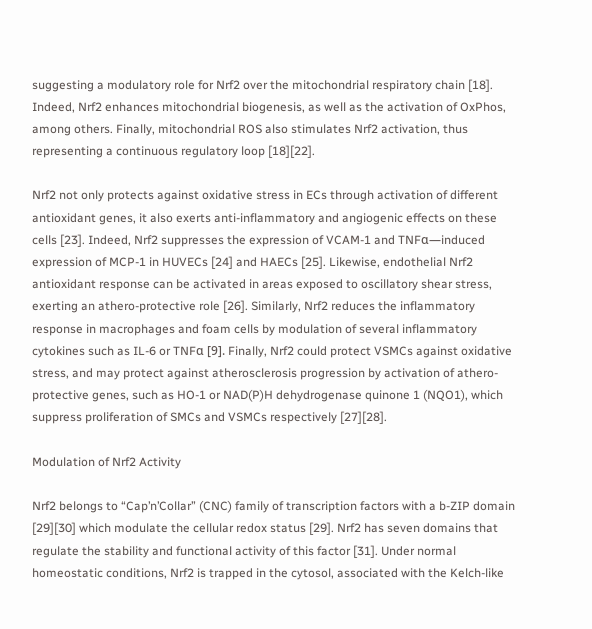suggesting a modulatory role for Nrf2 over the mitochondrial respiratory chain [18]. Indeed, Nrf2 enhances mitochondrial biogenesis, as well as the activation of OxPhos, among others. Finally, mitochondrial ROS also stimulates Nrf2 activation, thus representing a continuous regulatory loop [18][22].

Nrf2 not only protects against oxidative stress in ECs through activation of different antioxidant genes, it also exerts anti-inflammatory and angiogenic effects on these cells [23]. Indeed, Nrf2 suppresses the expression of VCAM-1 and TNFα—induced expression of MCP-1 in HUVECs [24] and HAECs [25]. Likewise, endothelial Nrf2 antioxidant response can be activated in areas exposed to oscillatory shear stress, exerting an athero-protective role [26]. Similarly, Nrf2 reduces the inflammatory response in macrophages and foam cells by modulation of several inflammatory cytokines such as IL-6 or TNFα [9]. Finally, Nrf2 could protect VSMCs against oxidative stress, and may protect against atherosclerosis progression by activation of athero-protective genes, such as HO-1 or NAD(P)H dehydrogenase quinone 1 (NQO1), which suppress proliferation of SMCs and VSMCs respectively [27][28].

Modulation of Nrf2 Activity

Nrf2 belongs to “Cap’n’Collar” (CNC) family of transcription factors with a b-ZIP domain [29][30] which modulate the cellular redox status [29]. Nrf2 has seven domains that regulate the stability and functional activity of this factor [31]. Under normal homeostatic conditions, Nrf2 is trapped in the cytosol, associated with the Kelch-like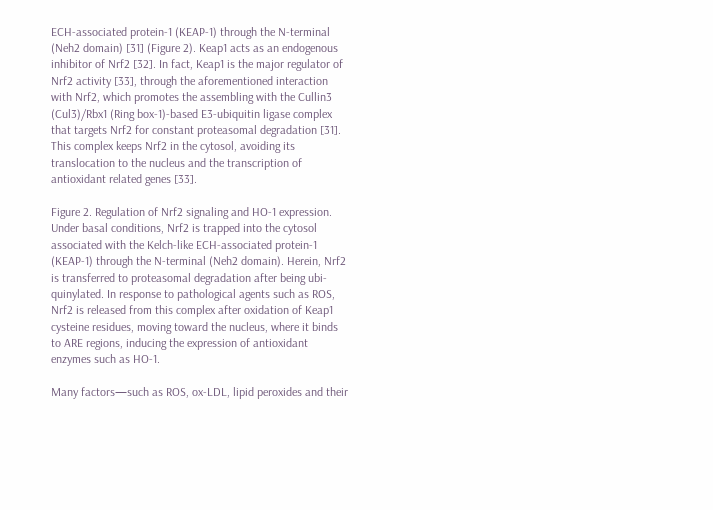ECH-associated protein-1 (KEAP-1) through the N-terminal (Neh2 domain) [31] (Figure 2). Keap1 acts as an endogenous inhibitor of Nrf2 [32]. In fact, Keap1 is the major regulator of Nrf2 activity [33], through the aforementioned interaction with Nrf2, which promotes the assembling with the Cullin3 (Cul3)/Rbx1 (Ring box-1)-based E3-ubiquitin ligase complex that targets Nrf2 for constant proteasomal degradation [31]. This complex keeps Nrf2 in the cytosol, avoiding its translocation to the nucleus and the transcription of antioxidant related genes [33].

Figure 2. Regulation of Nrf2 signaling and HO-1 expression. Under basal conditions, Nrf2 is trapped into the cytosol associated with the Kelch-like ECH-associated protein-1 (KEAP-1) through the N-terminal (Neh2 domain). Herein, Nrf2 is transferred to proteasomal degradation after being ubi-quinylated. In response to pathological agents such as ROS, Nrf2 is released from this complex after oxidation of Keap1 cysteine residues, moving toward the nucleus, where it binds to ARE regions, inducing the expression of antioxidant enzymes such as HO-1.

Many factors—such as ROS, ox-LDL, lipid peroxides and their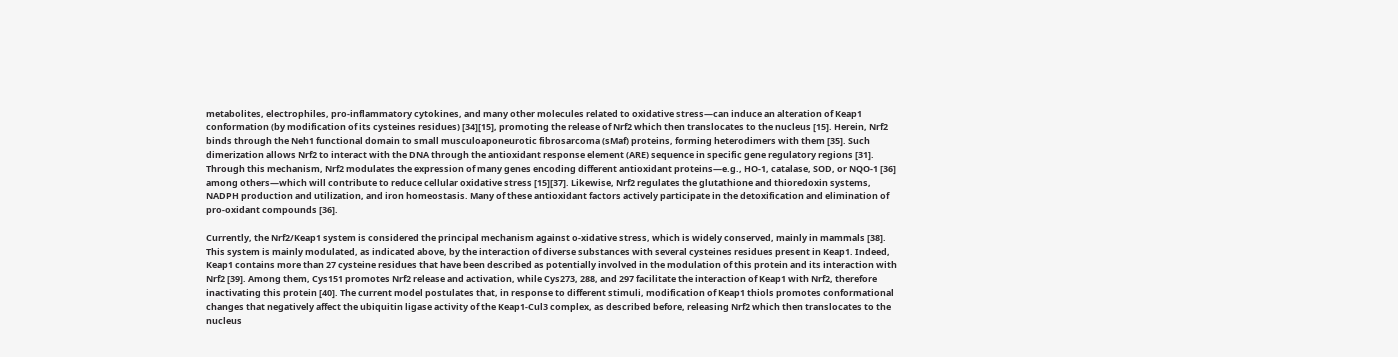metabolites, electrophiles, pro-inflammatory cytokines, and many other molecules related to oxidative stress—can induce an alteration of Keap1 conformation (by modification of its cysteines residues) [34][15], promoting the release of Nrf2 which then translocates to the nucleus [15]. Herein, Nrf2 binds through the Neh1 functional domain to small musculoaponeurotic fibrosarcoma (sMaf) proteins, forming heterodimers with them [35]. Such dimerization allows Nrf2 to interact with the DNA through the antioxidant response element (ARE) sequence in specific gene regulatory regions [31]. Through this mechanism, Nrf2 modulates the expression of many genes encoding different antioxidant proteins—e.g., HO-1, catalase, SOD, or NQO-1 [36] among others—which will contribute to reduce cellular oxidative stress [15][37]. Likewise, Nrf2 regulates the glutathione and thioredoxin systems, NADPH production and utilization, and iron homeostasis. Many of these antioxidant factors actively participate in the detoxification and elimination of pro-oxidant compounds [36].

Currently, the Nrf2/Keap1 system is considered the principal mechanism against o-xidative stress, which is widely conserved, mainly in mammals [38]. This system is mainly modulated, as indicated above, by the interaction of diverse substances with several cysteines residues present in Keap1. Indeed, Keap1 contains more than 27 cysteine residues that have been described as potentially involved in the modulation of this protein and its interaction with Nrf2 [39]. Among them, Cys151 promotes Nrf2 release and activation, while Cys273, 288, and 297 facilitate the interaction of Keap1 with Nrf2, therefore inactivating this protein [40]. The current model postulates that, in response to different stimuli, modification of Keap1 thiols promotes conformational changes that negatively affect the ubiquitin ligase activity of the Keap1-Cul3 complex, as described before, releasing Nrf2 which then translocates to the nucleus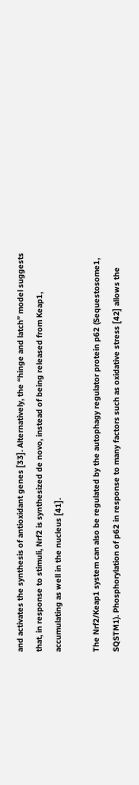and activates the synthesis of antioxidant genes [33]. Alternatively, the “hinge and latch” model suggests that, in response to stimuli, Nrf2 is synthesized de novo, instead of being released from Keap1, accumulating as well in the nucleus [41].

The Nrf2/Keap1 system can also be regulated by the autophagy regulator protein p62 (Sequestosome1, SQSTM1). Phosphorylation of p62 in response to many factors such as oxidative stress [42] allows the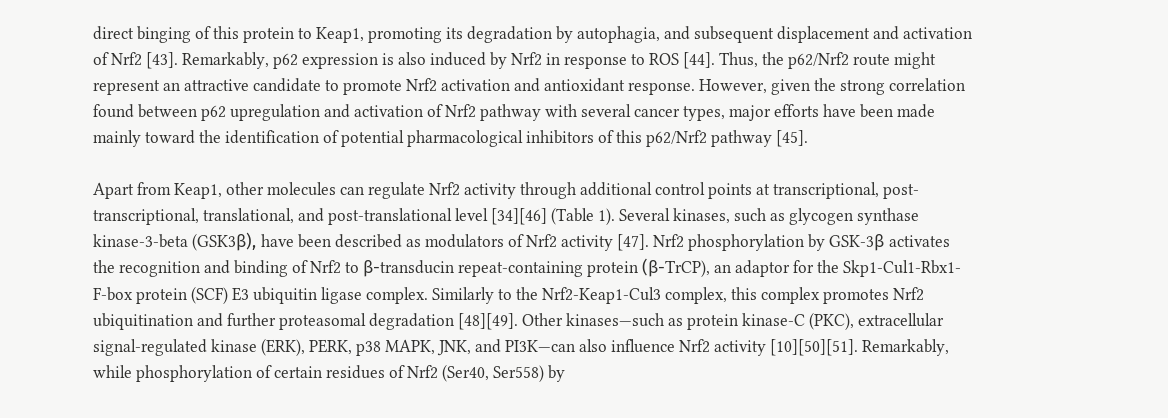direct binging of this protein to Keap1, promoting its degradation by autophagia, and subsequent displacement and activation of Nrf2 [43]. Remarkably, p62 expression is also induced by Nrf2 in response to ROS [44]. Thus, the p62/Nrf2 route might represent an attractive candidate to promote Nrf2 activation and antioxidant response. However, given the strong correlation found between p62 upregulation and activation of Nrf2 pathway with several cancer types, major efforts have been made mainly toward the identification of potential pharmacological inhibitors of this p62/Nrf2 pathway [45].

Apart from Keap1, other molecules can regulate Nrf2 activity through additional control points at transcriptional, post-transcriptional, translational, and post-translational level [34][46] (Table 1). Several kinases, such as glycogen synthase kinase-3-beta (GSK3β), have been described as modulators of Nrf2 activity [47]. Nrf2 phosphorylation by GSK-3β activates the recognition and binding of Nrf2 to β-transducin repeat-containing protein (β-TrCP), an adaptor for the Skp1-Cul1-Rbx1-F-box protein (SCF) E3 ubiquitin ligase complex. Similarly to the Nrf2-Keap1-Cul3 complex, this complex promotes Nrf2 ubiquitination and further proteasomal degradation [48][49]. Other kinases—such as protein kinase-C (PKC), extracellular signal-regulated kinase (ERK), PERK, p38 MAPK, JNK, and PI3K—can also influence Nrf2 activity [10][50][51]. Remarkably, while phosphorylation of certain residues of Nrf2 (Ser40, Ser558) by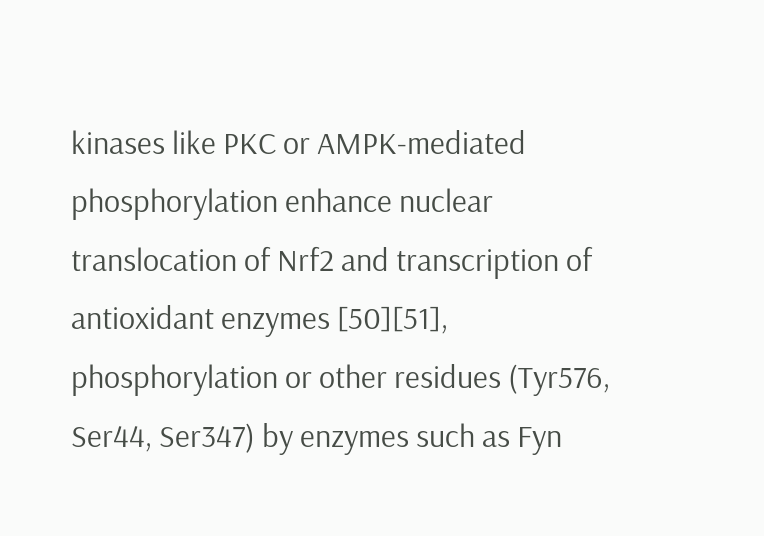kinases like PKC or AMPK-mediated phosphorylation enhance nuclear translocation of Nrf2 and transcription of antioxidant enzymes [50][51], phosphorylation or other residues (Tyr576, Ser44, Ser347) by enzymes such as Fyn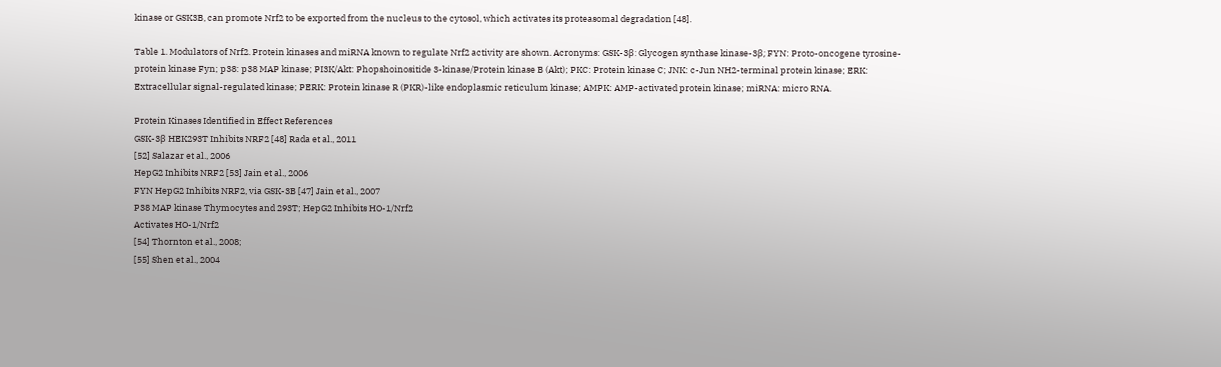kinase or GSK3B, can promote Nrf2 to be exported from the nucleus to the cytosol, which activates its proteasomal degradation [48].

Table 1. Modulators of Nrf2. Protein kinases and miRNA known to regulate Nrf2 activity are shown. Acronyms: GSK-3β: Glycogen synthase kinase-3β; FYN: Proto-oncogene tyrosine-protein kinase Fyn; p38: p38 MAP kinase; PI3K/Akt: Phopshoinositide 3-kinase/Protein kinase B (Akt); PKC: Protein kinase C; JNK: c-Jun NH2-terminal protein kinase; ERK: Extracellular signal-regulated kinase; PERK: Protein kinase R (PKR)-like endoplasmic reticulum kinase; AMPK: AMP-activated protein kinase; miRNA: micro RNA.

Protein Kinases Identified in Effect References
GSK-3β HEK293T Inhibits NRF2 [48] Rada et al., 2011
[52] Salazar et al., 2006
HepG2 Inhibits NRF2 [53] Jain et al., 2006
FYN HepG2 Inhibits NRF2, via GSK-3B [47] Jain et al., 2007
P38 MAP kinase Thymocytes and 293T; HepG2 Inhibits HO-1/Nrf2
Activates HO-1/Nrf2
[54] Thornton et al., 2008;
[55] Shen et al., 2004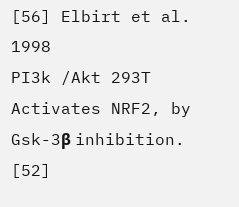[56] Elbirt et al. 1998
PI3k /Akt 293T Activates NRF2, by Gsk-3β inhibition. [52]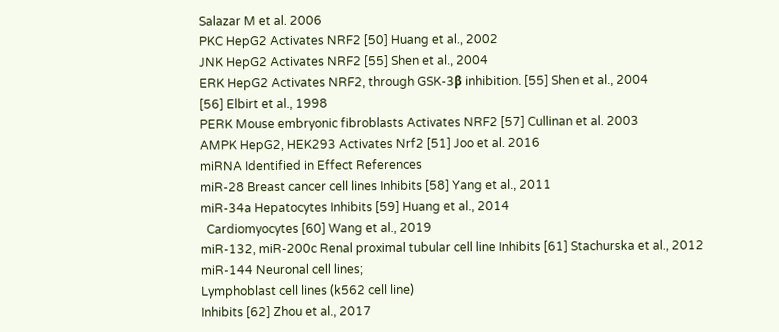Salazar M et al. 2006
PKC HepG2 Activates NRF2 [50] Huang et al., 2002
JNK HepG2 Activates NRF2 [55] Shen et al., 2004
ERK HepG2 Activates NRF2, through GSK-3β inhibition. [55] Shen et al., 2004
[56] Elbirt et al., 1998
PERK Mouse embryonic fibroblasts Activates NRF2 [57] Cullinan et al. 2003
AMPK HepG2, HEK293 Activates Nrf2 [51] Joo et al. 2016
miRNA Identified in Effect References
miR-28 Breast cancer cell lines Inhibits [58] Yang et al., 2011
miR-34a Hepatocytes Inhibits [59] Huang et al., 2014
  Cardiomyocytes [60] Wang et al., 2019
miR-132, miR-200c Renal proximal tubular cell line Inhibits [61] Stachurska et al., 2012
miR-144 Neuronal cell lines;
Lymphoblast cell lines (k562 cell line)
Inhibits [62] Zhou et al., 2017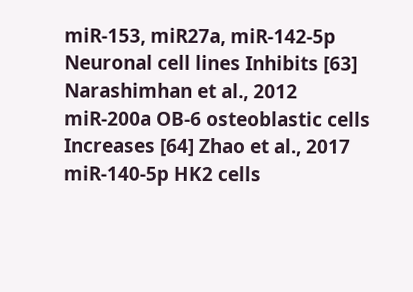miR-153, miR27a, miR-142-5p Neuronal cell lines Inhibits [63] Narashimhan et al., 2012
miR-200a OB-6 osteoblastic cells Increases [64] Zhao et al., 2017
miR-140-5p HK2 cells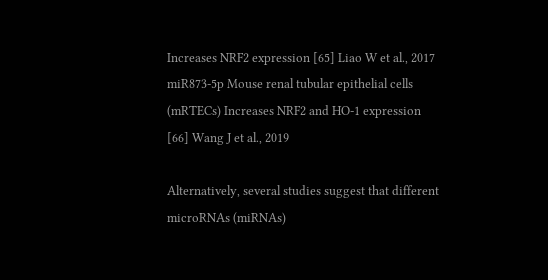Increases NRF2 expression [65] Liao W et al., 2017
miR873-5p Mouse renal tubular epithelial cells (mRTECs) Increases NRF2 and HO-1 expression [66] Wang J et al., 2019

Alternatively, several studies suggest that different microRNAs (miRNAs)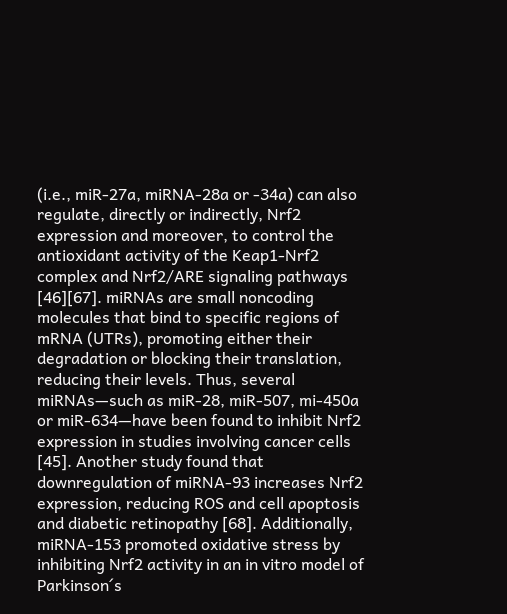(i.e., miR-27a, miRNA-28a or -34a) can also regulate, directly or indirectly, Nrf2 expression and moreover, to control the antioxidant activity of the Keap1-Nrf2 complex and Nrf2/ARE signaling pathways [46][67]. miRNAs are small noncoding molecules that bind to specific regions of mRNA (UTRs), promoting either their degradation or blocking their translation, reducing their levels. Thus, several miRNAs—such as miR-28, miR-507, mi-450a or miR-634—have been found to inhibit Nrf2 expression in studies involving cancer cells [45]. Another study found that downregulation of miRNA-93 increases Nrf2 expression, reducing ROS and cell apoptosis and diabetic retinopathy [68]. Additionally, miRNA-153 promoted oxidative stress by inhibiting Nrf2 activity in an in vitro model of Parkinson´s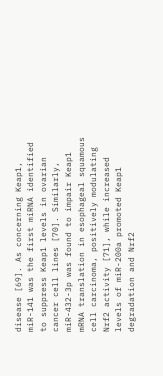disease [69]. As concerning Keap1, miR-141 was the first miRNA identified to suppress Keap1 levels in ovarian cancer cell lines [70]. Similarly, miR-432-3p was found to impair Keap1 mRNA translation in esophageal squamous cell carcinoma, positively modulating Nrf2 activity [71], while increased levels of miR-200a promoted Keap1 degradation and Nrf2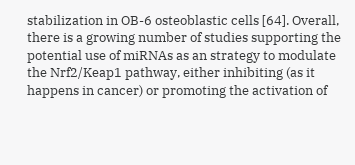stabilization in OB-6 osteoblastic cells [64]. Overall, there is a growing number of studies supporting the potential use of miRNAs as an strategy to modulate the Nrf2/Keap1 pathway, either inhibiting (as it happens in cancer) or promoting the activation of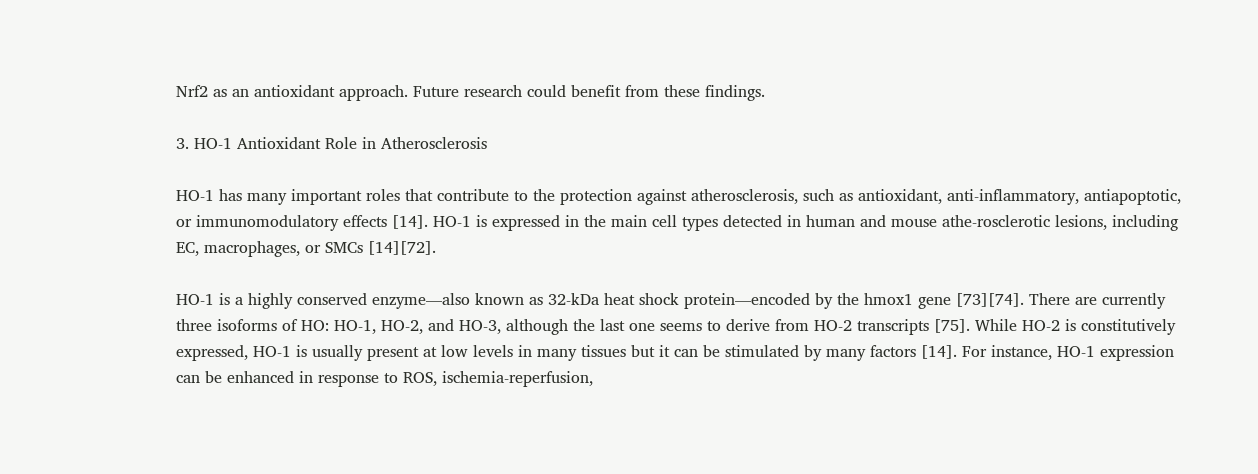Nrf2 as an antioxidant approach. Future research could benefit from these findings.

3. HO-1 Antioxidant Role in Atherosclerosis

HO-1 has many important roles that contribute to the protection against atherosclerosis, such as antioxidant, anti-inflammatory, antiapoptotic, or immunomodulatory effects [14]. HO-1 is expressed in the main cell types detected in human and mouse athe-rosclerotic lesions, including EC, macrophages, or SMCs [14][72].

HO-1 is a highly conserved enzyme—also known as 32-kDa heat shock protein—encoded by the hmox1 gene [73][74]. There are currently three isoforms of HO: HO-1, HO-2, and HO-3, although the last one seems to derive from HO-2 transcripts [75]. While HO-2 is constitutively expressed, HO-1 is usually present at low levels in many tissues but it can be stimulated by many factors [14]. For instance, HO-1 expression can be enhanced in response to ROS, ischemia-reperfusion,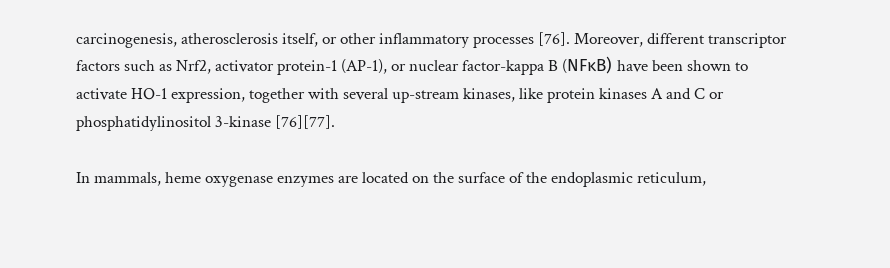carcinogenesis, atherosclerosis itself, or other inflammatory processes [76]. Moreover, different transcriptor factors such as Nrf2, activator protein-1 (AP-1), or nuclear factor-kappa B (NFκB) have been shown to activate HO-1 expression, together with several up-stream kinases, like protein kinases A and C or phosphatidylinositol 3-kinase [76][77].

In mammals, heme oxygenase enzymes are located on the surface of the endoplasmic reticulum,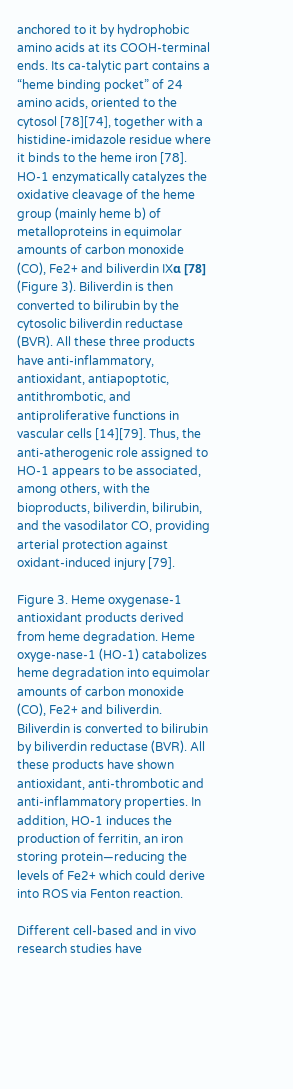anchored to it by hydrophobic amino acids at its COOH-terminal ends. Its ca-talytic part contains a “heme binding pocket” of 24 amino acids, oriented to the cytosol [78][74], together with a histidine-imidazole residue where it binds to the heme iron [78]. HO-1 enzymatically catalyzes the oxidative cleavage of the heme group (mainly heme b) of metalloproteins in equimolar amounts of carbon monoxide (CO), Fe2+ and biliverdin IXα [78] (Figure 3). Biliverdin is then converted to bilirubin by the cytosolic biliverdin reductase (BVR). All these three products have anti-inflammatory, antioxidant, antiapoptotic, antithrombotic, and antiproliferative functions in vascular cells [14][79]. Thus, the anti-atherogenic role assigned to HO-1 appears to be associated, among others, with the bioproducts, biliverdin, bilirubin, and the vasodilator CO, providing arterial protection against oxidant-induced injury [79].

Figure 3. Heme oxygenase-1 antioxidant products derived from heme degradation. Heme oxyge-nase-1 (HO-1) catabolizes heme degradation into equimolar amounts of carbon monoxide (CO), Fe2+ and biliverdin. Biliverdin is converted to bilirubin by biliverdin reductase (BVR). All these products have shown antioxidant, anti-thrombotic and anti-inflammatory properties. In addition, HO-1 induces the production of ferritin, an iron storing protein—reducing the levels of Fe2+ which could derive into ROS via Fenton reaction.

Different cell-based and in vivo research studies have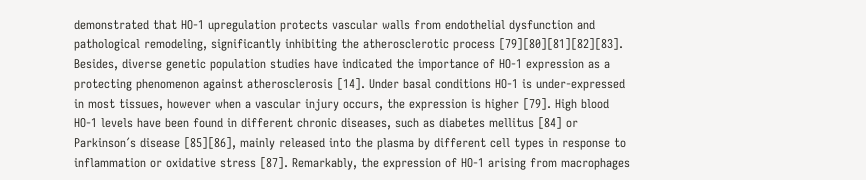demonstrated that HO-1 upregulation protects vascular walls from endothelial dysfunction and pathological remodeling, significantly inhibiting the atherosclerotic process [79][80][81][82][83]. Besides, diverse genetic population studies have indicated the importance of HO-1 expression as a protecting phenomenon against atherosclerosis [14]. Under basal conditions HO-1 is under-expressed in most tissues, however when a vascular injury occurs, the expression is higher [79]. High blood HO-1 levels have been found in different chronic diseases, such as diabetes mellitus [84] or Parkinson´s disease [85][86], mainly released into the plasma by different cell types in response to inflammation or oxidative stress [87]. Remarkably, the expression of HO-1 arising from macrophages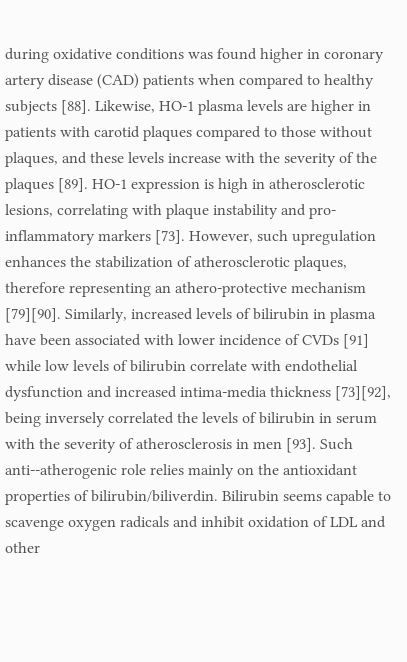during oxidative conditions was found higher in coronary artery disease (CAD) patients when compared to healthy subjects [88]. Likewise, HO-1 plasma levels are higher in patients with carotid plaques compared to those without plaques, and these levels increase with the severity of the plaques [89]. HO-1 expression is high in atherosclerotic lesions, correlating with plaque instability and pro-inflammatory markers [73]. However, such upregulation enhances the stabilization of atherosclerotic plaques, therefore representing an athero-protective mechanism [79][90]. Similarly, increased levels of bilirubin in plasma have been associated with lower incidence of CVDs [91] while low levels of bilirubin correlate with endothelial dysfunction and increased intima-media thickness [73][92], being inversely correlated the levels of bilirubin in serum with the severity of atherosclerosis in men [93]. Such anti--atherogenic role relies mainly on the antioxidant properties of bilirubin/biliverdin. Bilirubin seems capable to scavenge oxygen radicals and inhibit oxidation of LDL and other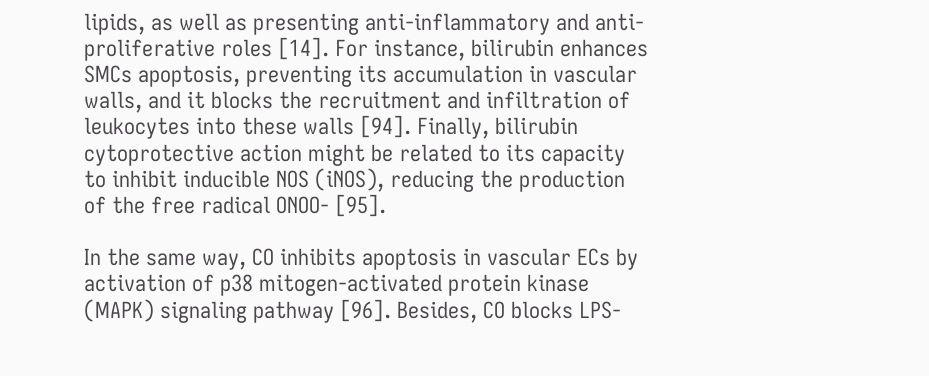lipids, as well as presenting anti-inflammatory and anti-proliferative roles [14]. For instance, bilirubin enhances SMCs apoptosis, preventing its accumulation in vascular walls, and it blocks the recruitment and infiltration of leukocytes into these walls [94]. Finally, bilirubin cytoprotective action might be related to its capacity to inhibit inducible NOS (iNOS), reducing the production of the free radical ONOO- [95].

In the same way, CO inhibits apoptosis in vascular ECs by activation of p38 mitogen-activated protein kinase (MAPK) signaling pathway [96]. Besides, CO blocks LPS-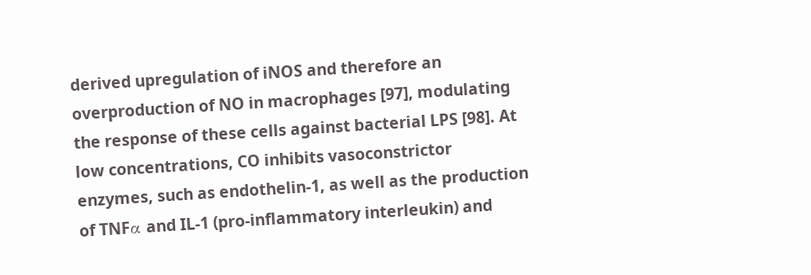derived upregulation of iNOS and therefore an overproduction of NO in macrophages [97], modulating the response of these cells against bacterial LPS [98]. At low concentrations, CO inhibits vasoconstrictor enzymes, such as endothelin-1, as well as the production of TNFα and IL-1 (pro-inflammatory interleukin) and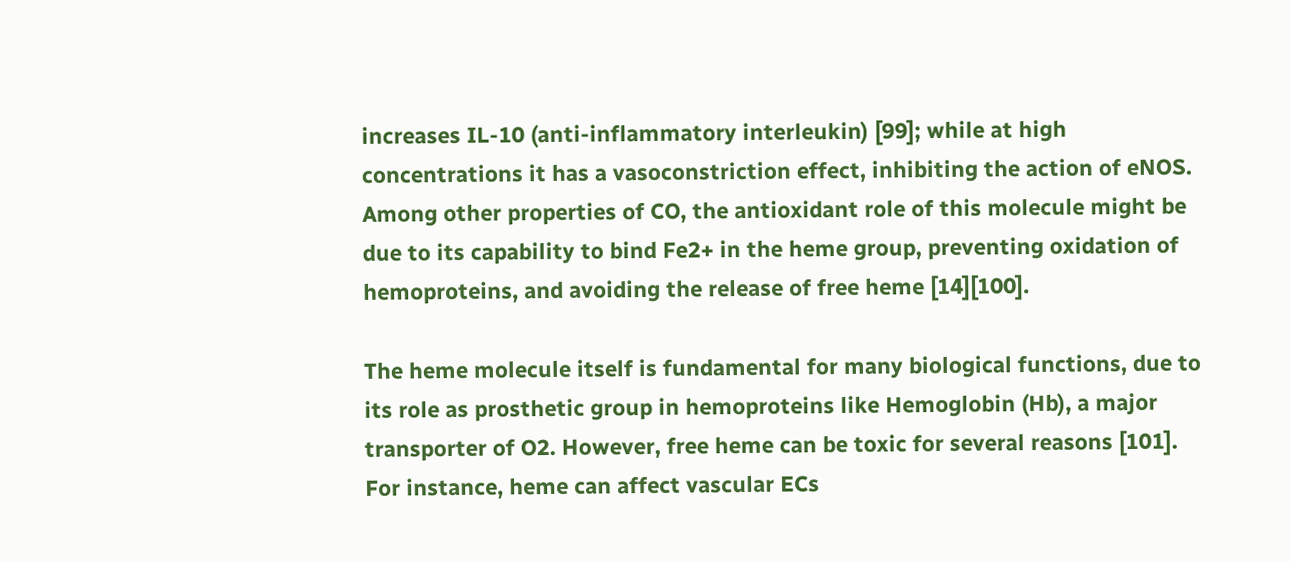increases IL-10 (anti-inflammatory interleukin) [99]; while at high concentrations it has a vasoconstriction effect, inhibiting the action of eNOS. Among other properties of CO, the antioxidant role of this molecule might be due to its capability to bind Fe2+ in the heme group, preventing oxidation of hemoproteins, and avoiding the release of free heme [14][100].

The heme molecule itself is fundamental for many biological functions, due to its role as prosthetic group in hemoproteins like Hemoglobin (Hb), a major transporter of O2. However, free heme can be toxic for several reasons [101]. For instance, heme can affect vascular ECs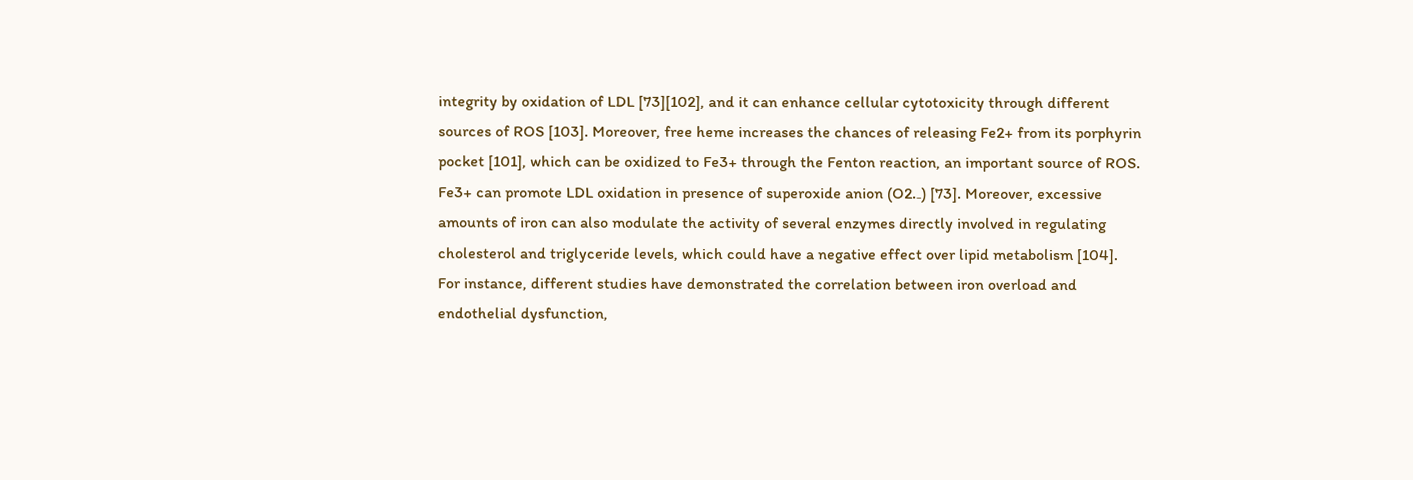integrity by oxidation of LDL [73][102], and it can enhance cellular cytotoxicity through different sources of ROS [103]. Moreover, free heme increases the chances of releasing Fe2+ from its porphyrin pocket [101], which can be oxidized to Fe3+ through the Fenton reaction, an important source of ROS. Fe3+ can promote LDL oxidation in presence of superoxide anion (O2.₋) [73]. Moreover, excessive amounts of iron can also modulate the activity of several enzymes directly involved in regulating cholesterol and triglyceride levels, which could have a negative effect over lipid metabolism [104]. For instance, different studies have demonstrated the correlation between iron overload and endothelial dysfunction,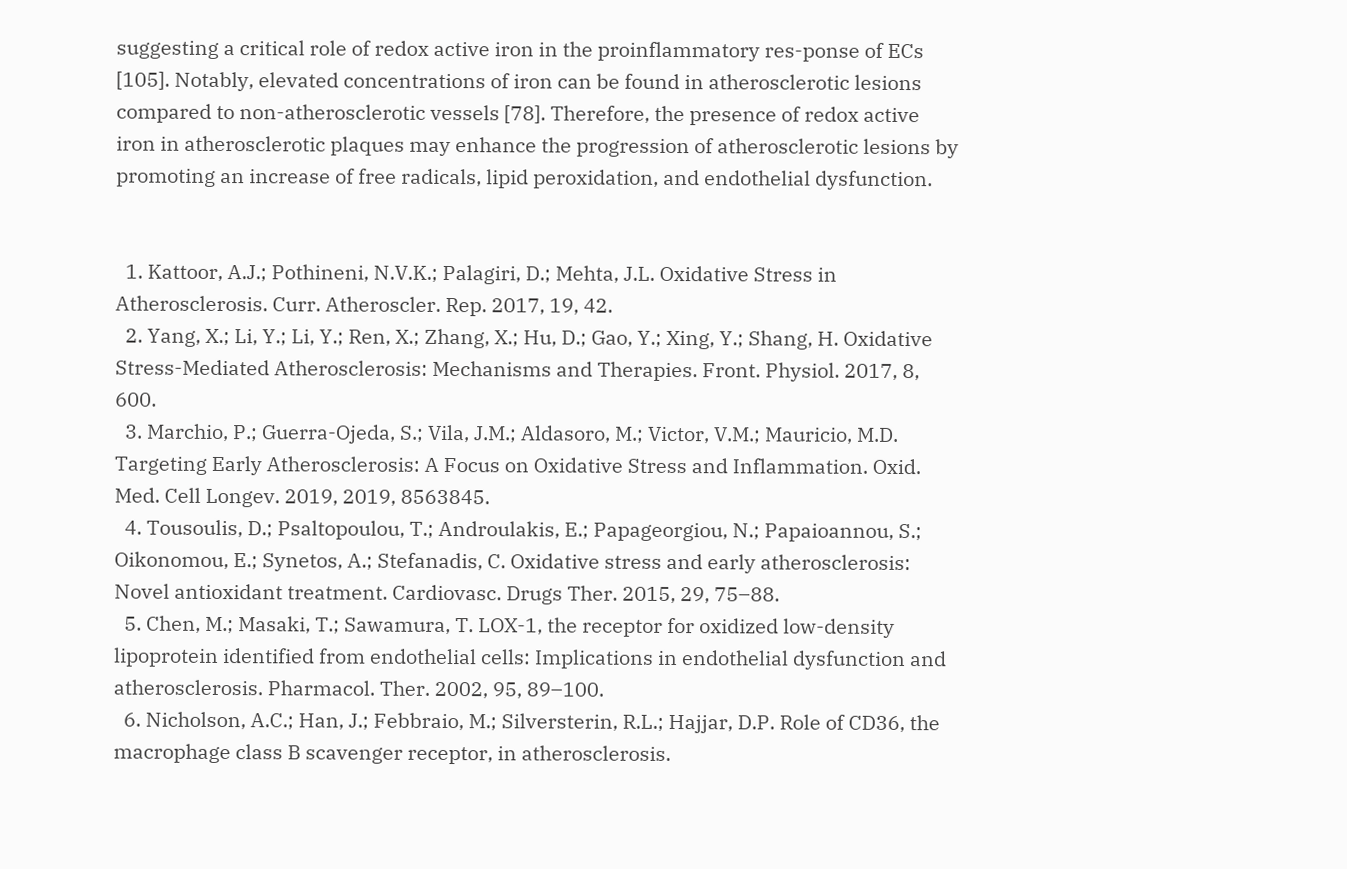suggesting a critical role of redox active iron in the proinflammatory res-ponse of ECs [105]. Notably, elevated concentrations of iron can be found in atherosclerotic lesions compared to non-atherosclerotic vessels [78]. Therefore, the presence of redox active iron in atherosclerotic plaques may enhance the progression of atherosclerotic lesions by promoting an increase of free radicals, lipid peroxidation, and endothelial dysfunction.


  1. Kattoor, A.J.; Pothineni, N.V.K.; Palagiri, D.; Mehta, J.L. Oxidative Stress in Atherosclerosis. Curr. Atheroscler. Rep. 2017, 19, 42.
  2. Yang, X.; Li, Y.; Li, Y.; Ren, X.; Zhang, X.; Hu, D.; Gao, Y.; Xing, Y.; Shang, H. Oxidative Stress-Mediated Atherosclerosis: Mechanisms and Therapies. Front. Physiol. 2017, 8, 600.
  3. Marchio, P.; Guerra-Ojeda, S.; Vila, J.M.; Aldasoro, M.; Victor, V.M.; Mauricio, M.D. Targeting Early Atherosclerosis: A Focus on Oxidative Stress and Inflammation. Oxid. Med. Cell Longev. 2019, 2019, 8563845.
  4. Tousoulis, D.; Psaltopoulou, T.; Androulakis, E.; Papageorgiou, N.; Papaioannou, S.; Oikonomou, E.; Synetos, A.; Stefanadis, C. Oxidative stress and early atherosclerosis: Novel antioxidant treatment. Cardiovasc. Drugs Ther. 2015, 29, 75–88.
  5. Chen, M.; Masaki, T.; Sawamura, T. LOX-1, the receptor for oxidized low-density lipoprotein identified from endothelial cells: Implications in endothelial dysfunction and atherosclerosis. Pharmacol. Ther. 2002, 95, 89–100.
  6. Nicholson, A.C.; Han, J.; Febbraio, M.; Silversterin, R.L.; Hajjar, D.P. Role of CD36, the macrophage class B scavenger receptor, in atherosclerosis.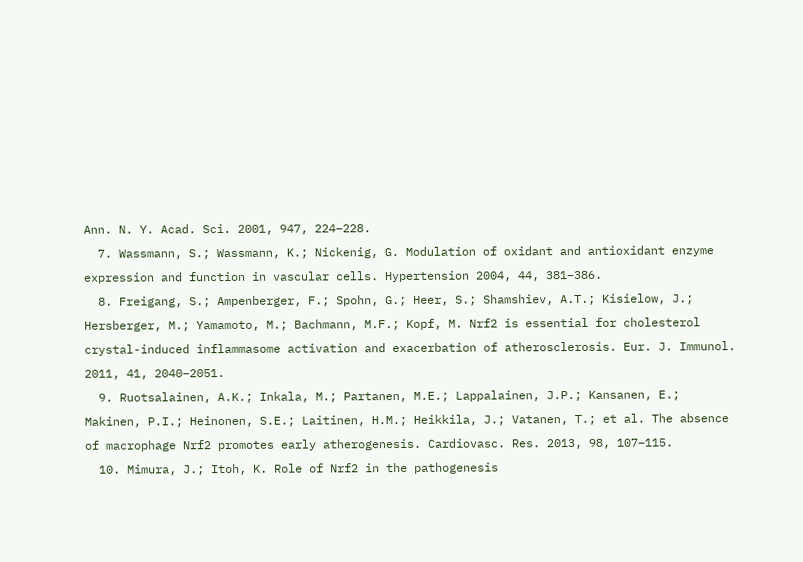Ann. N. Y. Acad. Sci. 2001, 947, 224–228.
  7. Wassmann, S.; Wassmann, K.; Nickenig, G. Modulation of oxidant and antioxidant enzyme expression and function in vascular cells. Hypertension 2004, 44, 381–386.
  8. Freigang, S.; Ampenberger, F.; Spohn, G.; Heer, S.; Shamshiev, A.T.; Kisielow, J.; Hersberger, M.; Yamamoto, M.; Bachmann, M.F.; Kopf, M. Nrf2 is essential for cholesterol crystal-induced inflammasome activation and exacerbation of atherosclerosis. Eur. J. Immunol. 2011, 41, 2040–2051.
  9. Ruotsalainen, A.K.; Inkala, M.; Partanen, M.E.; Lappalainen, J.P.; Kansanen, E.; Makinen, P.I.; Heinonen, S.E.; Laitinen, H.M.; Heikkila, J.; Vatanen, T.; et al. The absence of macrophage Nrf2 promotes early atherogenesis. Cardiovasc. Res. 2013, 98, 107–115.
  10. Mimura, J.; Itoh, K. Role of Nrf2 in the pathogenesis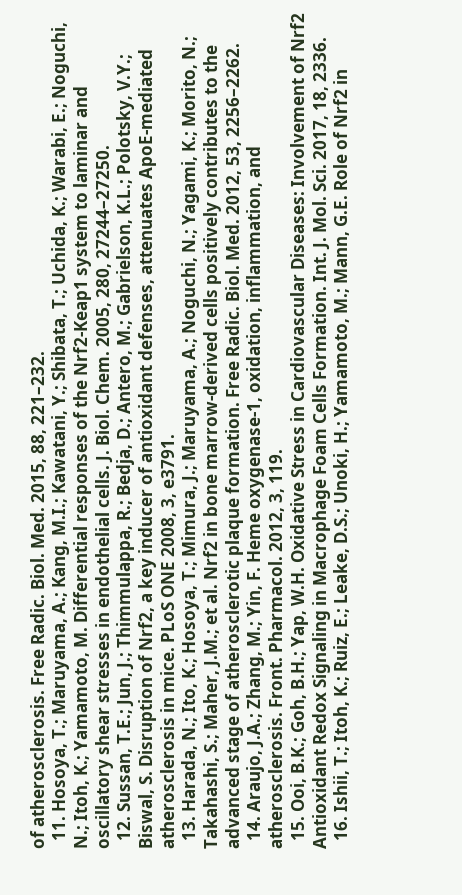of atherosclerosis. Free Radic. Biol. Med. 2015, 88, 221–232.
  11. Hosoya, T.; Maruyama, A.; Kang, M.I.; Kawatani, Y.; Shibata, T.; Uchida, K.; Warabi, E.; Noguchi, N.; Itoh, K.; Yamamoto, M. Differential responses of the Nrf2-Keap1 system to laminar and oscillatory shear stresses in endothelial cells. J. Biol. Chem. 2005, 280, 27244–27250.
  12. Sussan, T.E.; Jun, J.; Thimmulappa, R.; Bedja, D.; Antero, M.; Gabrielson, K.L.; Polotsky, V.Y.; Biswal, S. Disruption of Nrf2, a key inducer of antioxidant defenses, attenuates ApoE-mediated atherosclerosis in mice. PLoS ONE 2008, 3, e3791.
  13. Harada, N.; Ito, K.; Hosoya, T.; Mimura, J.; Maruyama, A.; Noguchi, N.; Yagami, K.; Morito, N.; Takahashi, S.; Maher, J.M.; et al. Nrf2 in bone marrow-derived cells positively contributes to the advanced stage of atherosclerotic plaque formation. Free Radic. Biol. Med. 2012, 53, 2256–2262.
  14. Araujo, J.A.; Zhang, M.; Yin, F. Heme oxygenase-1, oxidation, inflammation, and atherosclerosis. Front. Pharmacol. 2012, 3, 119.
  15. Ooi, B.K.; Goh, B.H.; Yap, W.H. Oxidative Stress in Cardiovascular Diseases: Involvement of Nrf2 Antioxidant Redox Signaling in Macrophage Foam Cells Formation. Int. J. Mol. Sci. 2017, 18, 2336.
  16. Ishii, T.; Itoh, K.; Ruiz, E.; Leake, D.S.; Unoki, H.; Yamamoto, M.; Mann, G.E. Role of Nrf2 in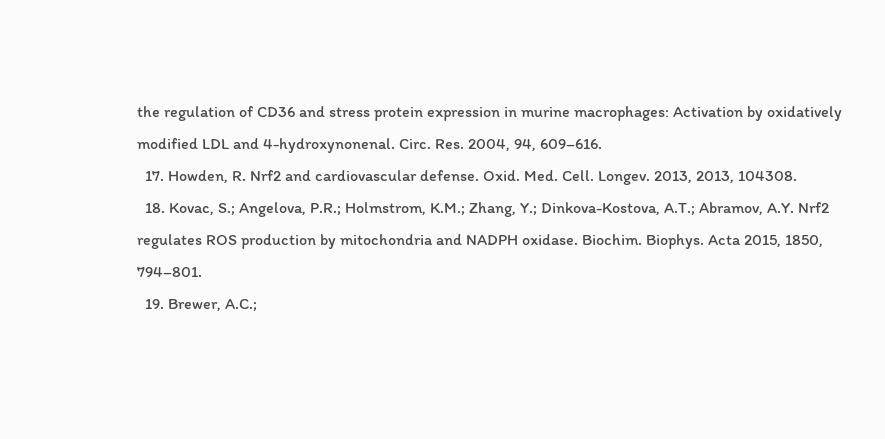the regulation of CD36 and stress protein expression in murine macrophages: Activation by oxidatively modified LDL and 4-hydroxynonenal. Circ. Res. 2004, 94, 609–616.
  17. Howden, R. Nrf2 and cardiovascular defense. Oxid. Med. Cell. Longev. 2013, 2013, 104308.
  18. Kovac, S.; Angelova, P.R.; Holmstrom, K.M.; Zhang, Y.; Dinkova-Kostova, A.T.; Abramov, A.Y. Nrf2 regulates ROS production by mitochondria and NADPH oxidase. Biochim. Biophys. Acta 2015, 1850, 794–801.
  19. Brewer, A.C.;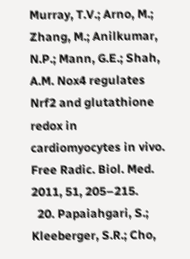Murray, T.V.; Arno, M.; Zhang, M.; Anilkumar, N.P.; Mann, G.E.; Shah, A.M. Nox4 regulates Nrf2 and glutathione redox in cardiomyocytes in vivo. Free Radic. Biol. Med. 2011, 51, 205–215.
  20. Papaiahgari, S.; Kleeberger, S.R.; Cho,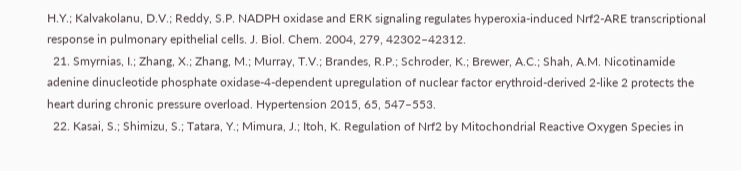H.Y.; Kalvakolanu, D.V.; Reddy, S.P. NADPH oxidase and ERK signaling regulates hyperoxia-induced Nrf2-ARE transcriptional response in pulmonary epithelial cells. J. Biol. Chem. 2004, 279, 42302–42312.
  21. Smyrnias, I.; Zhang, X.; Zhang, M.; Murray, T.V.; Brandes, R.P.; Schroder, K.; Brewer, A.C.; Shah, A.M. Nicotinamide adenine dinucleotide phosphate oxidase-4-dependent upregulation of nuclear factor erythroid-derived 2-like 2 protects the heart during chronic pressure overload. Hypertension 2015, 65, 547–553.
  22. Kasai, S.; Shimizu, S.; Tatara, Y.; Mimura, J.; Itoh, K. Regulation of Nrf2 by Mitochondrial Reactive Oxygen Species in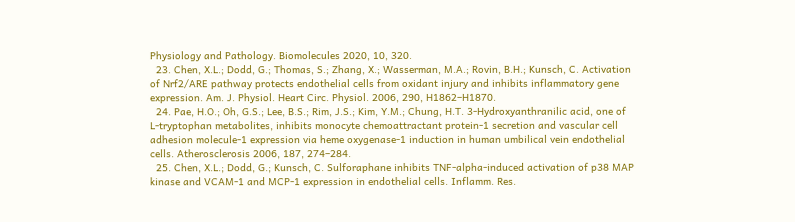Physiology and Pathology. Biomolecules 2020, 10, 320.
  23. Chen, X.L.; Dodd, G.; Thomas, S.; Zhang, X.; Wasserman, M.A.; Rovin, B.H.; Kunsch, C. Activation of Nrf2/ARE pathway protects endothelial cells from oxidant injury and inhibits inflammatory gene expression. Am. J. Physiol. Heart Circ. Physiol. 2006, 290, H1862–H1870.
  24. Pae, H.O.; Oh, G.S.; Lee, B.S.; Rim, J.S.; Kim, Y.M.; Chung, H.T. 3-Hydroxyanthranilic acid, one of L-tryptophan metabolites, inhibits monocyte chemoattractant protein-1 secretion and vascular cell adhesion molecule-1 expression via heme oxygenase-1 induction in human umbilical vein endothelial cells. Atherosclerosis 2006, 187, 274–284.
  25. Chen, X.L.; Dodd, G.; Kunsch, C. Sulforaphane inhibits TNF-alpha-induced activation of p38 MAP kinase and VCAM-1 and MCP-1 expression in endothelial cells. Inflamm. Res.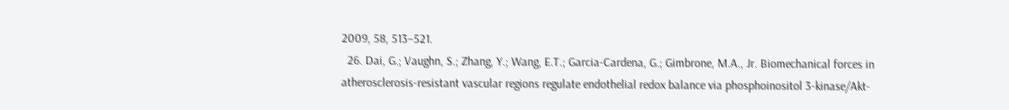2009, 58, 513–521.
  26. Dai, G.; Vaughn, S.; Zhang, Y.; Wang, E.T.; Garcia-Cardena, G.; Gimbrone, M.A., Jr. Biomechanical forces in atherosclerosis-resistant vascular regions regulate endothelial redox balance via phosphoinositol 3-kinase/Akt-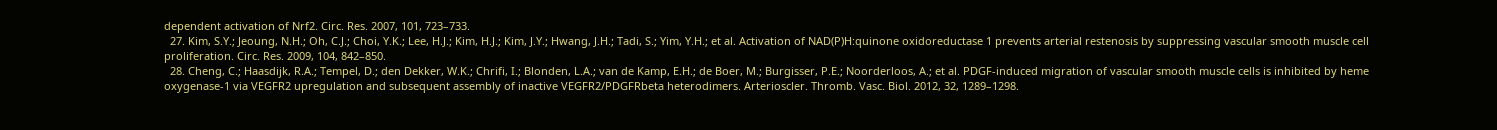dependent activation of Nrf2. Circ. Res. 2007, 101, 723–733.
  27. Kim, S.Y.; Jeoung, N.H.; Oh, C.J.; Choi, Y.K.; Lee, H.J.; Kim, H.J.; Kim, J.Y.; Hwang, J.H.; Tadi, S.; Yim, Y.H.; et al. Activation of NAD(P)H:quinone oxidoreductase 1 prevents arterial restenosis by suppressing vascular smooth muscle cell proliferation. Circ. Res. 2009, 104, 842–850.
  28. Cheng, C.; Haasdijk, R.A.; Tempel, D.; den Dekker, W.K.; Chrifi, I.; Blonden, L.A.; van de Kamp, E.H.; de Boer, M.; Burgisser, P.E.; Noorderloos, A.; et al. PDGF-induced migration of vascular smooth muscle cells is inhibited by heme oxygenase-1 via VEGFR2 upregulation and subsequent assembly of inactive VEGFR2/PDGFRbeta heterodimers. Arterioscler. Thromb. Vasc. Biol. 2012, 32, 1289–1298.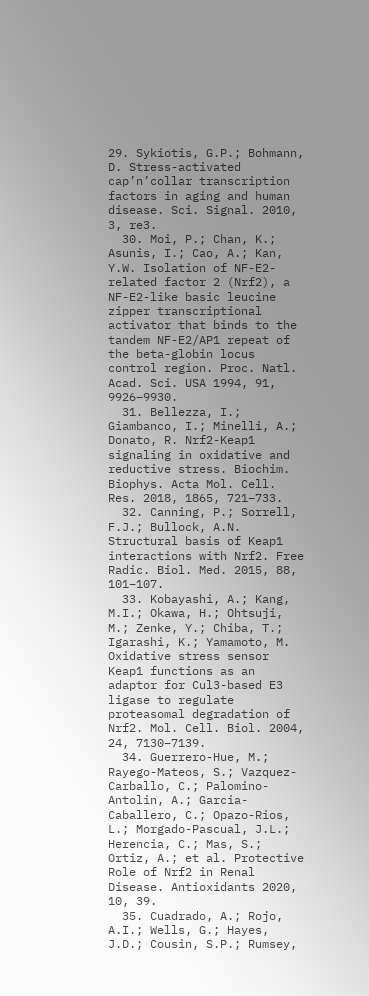29. Sykiotis, G.P.; Bohmann, D. Stress-activated cap’n’collar transcription factors in aging and human disease. Sci. Signal. 2010, 3, re3.
  30. Moi, P.; Chan, K.; Asunis, I.; Cao, A.; Kan, Y.W. Isolation of NF-E2-related factor 2 (Nrf2), a NF-E2-like basic leucine zipper transcriptional activator that binds to the tandem NF-E2/AP1 repeat of the beta-globin locus control region. Proc. Natl. Acad. Sci. USA 1994, 91, 9926–9930.
  31. Bellezza, I.; Giambanco, I.; Minelli, A.; Donato, R. Nrf2-Keap1 signaling in oxidative and reductive stress. Biochim. Biophys. Acta Mol. Cell. Res. 2018, 1865, 721–733.
  32. Canning, P.; Sorrell, F.J.; Bullock, A.N. Structural basis of Keap1 interactions with Nrf2. Free Radic. Biol. Med. 2015, 88, 101–107.
  33. Kobayashi, A.; Kang, M.I.; Okawa, H.; Ohtsuji, M.; Zenke, Y.; Chiba, T.; Igarashi, K.; Yamamoto, M. Oxidative stress sensor Keap1 functions as an adaptor for Cul3-based E3 ligase to regulate proteasomal degradation of Nrf2. Mol. Cell. Biol. 2004, 24, 7130–7139.
  34. Guerrero-Hue, M.; Rayego-Mateos, S.; Vazquez-Carballo, C.; Palomino-Antolin, A.; Garcia-Caballero, C.; Opazo-Rios, L.; Morgado-Pascual, J.L.; Herencia, C.; Mas, S.; Ortiz, A.; et al. Protective Role of Nrf2 in Renal Disease. Antioxidants 2020, 10, 39.
  35. Cuadrado, A.; Rojo, A.I.; Wells, G.; Hayes, J.D.; Cousin, S.P.; Rumsey,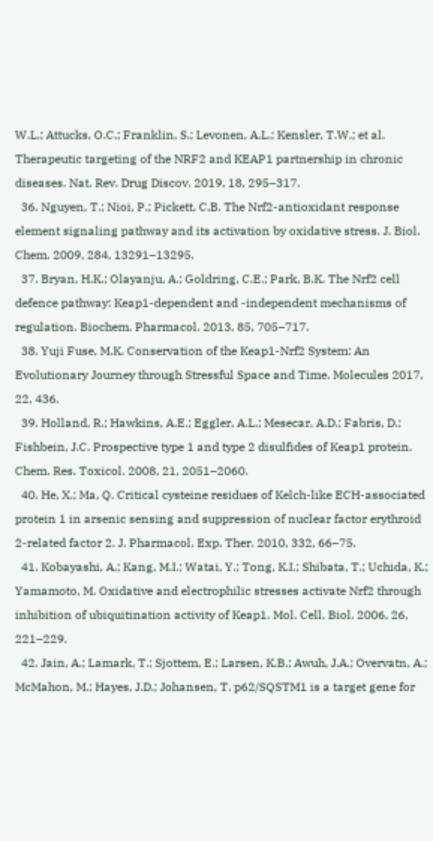W.L.; Attucks, O.C.; Franklin, S.; Levonen, A.L.; Kensler, T.W.; et al. Therapeutic targeting of the NRF2 and KEAP1 partnership in chronic diseases. Nat. Rev. Drug Discov. 2019, 18, 295–317.
  36. Nguyen, T.; Nioi, P.; Pickett, C.B. The Nrf2-antioxidant response element signaling pathway and its activation by oxidative stress. J. Biol. Chem. 2009, 284, 13291–13295.
  37. Bryan, H.K.; Olayanju, A.; Goldring, C.E.; Park, B.K. The Nrf2 cell defence pathway: Keap1-dependent and -independent mechanisms of regulation. Biochem. Pharmacol. 2013, 85, 705–717.
  38. Yuji Fuse, M.K. Conservation of the Keap1-Nrf2 System: An Evolutionary Journey through Stressful Space and Time. Molecules 2017, 22, 436.
  39. Holland, R.; Hawkins, A.E.; Eggler, A.L.; Mesecar, A.D.; Fabris, D.; Fishbein, J.C. Prospective type 1 and type 2 disulfides of Keap1 protein. Chem. Res. Toxicol. 2008, 21, 2051–2060.
  40. He, X.; Ma, Q. Critical cysteine residues of Kelch-like ECH-associated protein 1 in arsenic sensing and suppression of nuclear factor erythroid 2-related factor 2. J. Pharmacol. Exp. Ther. 2010, 332, 66–75.
  41. Kobayashi, A.; Kang, M.I.; Watai, Y.; Tong, K.I.; Shibata, T.; Uchida, K.; Yamamoto, M. Oxidative and electrophilic stresses activate Nrf2 through inhibition of ubiquitination activity of Keap1. Mol. Cell. Biol. 2006, 26, 221–229.
  42. Jain, A.; Lamark, T.; Sjottem, E.; Larsen, K.B.; Awuh, J.A.; Overvatn, A.; McMahon, M.; Hayes, J.D.; Johansen, T. p62/SQSTM1 is a target gene for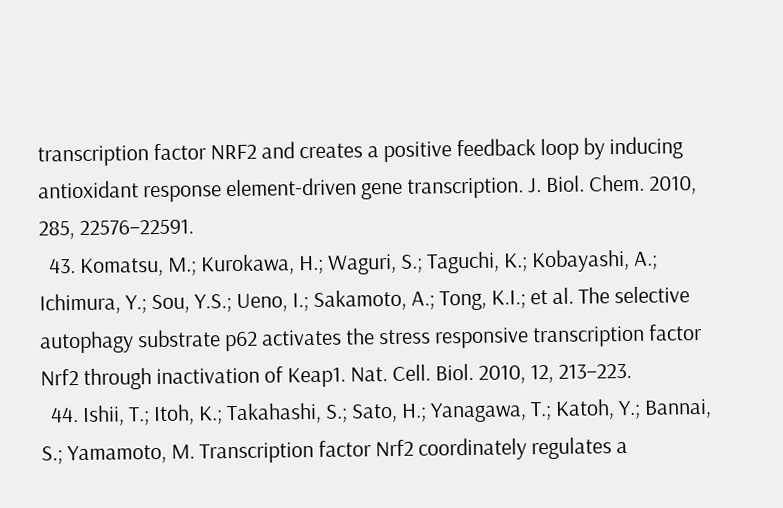transcription factor NRF2 and creates a positive feedback loop by inducing antioxidant response element-driven gene transcription. J. Biol. Chem. 2010, 285, 22576–22591.
  43. Komatsu, M.; Kurokawa, H.; Waguri, S.; Taguchi, K.; Kobayashi, A.; Ichimura, Y.; Sou, Y.S.; Ueno, I.; Sakamoto, A.; Tong, K.I.; et al. The selective autophagy substrate p62 activates the stress responsive transcription factor Nrf2 through inactivation of Keap1. Nat. Cell. Biol. 2010, 12, 213–223.
  44. Ishii, T.; Itoh, K.; Takahashi, S.; Sato, H.; Yanagawa, T.; Katoh, Y.; Bannai, S.; Yamamoto, M. Transcription factor Nrf2 coordinately regulates a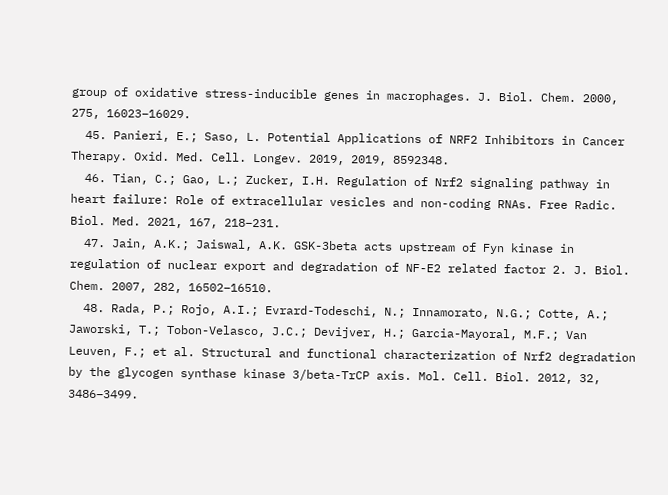group of oxidative stress-inducible genes in macrophages. J. Biol. Chem. 2000, 275, 16023–16029.
  45. Panieri, E.; Saso, L. Potential Applications of NRF2 Inhibitors in Cancer Therapy. Oxid. Med. Cell. Longev. 2019, 2019, 8592348.
  46. Tian, C.; Gao, L.; Zucker, I.H. Regulation of Nrf2 signaling pathway in heart failure: Role of extracellular vesicles and non-coding RNAs. Free Radic. Biol. Med. 2021, 167, 218–231.
  47. Jain, A.K.; Jaiswal, A.K. GSK-3beta acts upstream of Fyn kinase in regulation of nuclear export and degradation of NF-E2 related factor 2. J. Biol. Chem. 2007, 282, 16502–16510.
  48. Rada, P.; Rojo, A.I.; Evrard-Todeschi, N.; Innamorato, N.G.; Cotte, A.; Jaworski, T.; Tobon-Velasco, J.C.; Devijver, H.; Garcia-Mayoral, M.F.; Van Leuven, F.; et al. Structural and functional characterization of Nrf2 degradation by the glycogen synthase kinase 3/beta-TrCP axis. Mol. Cell. Biol. 2012, 32, 3486–3499.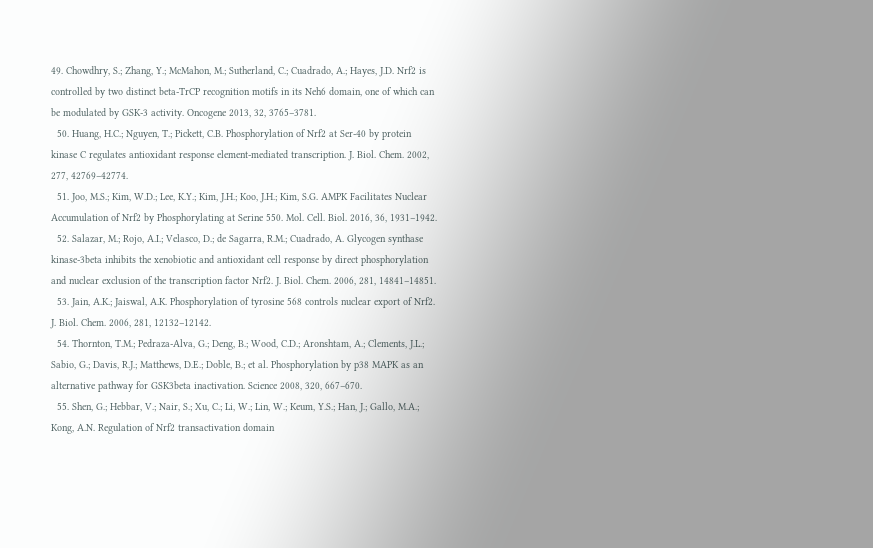49. Chowdhry, S.; Zhang, Y.; McMahon, M.; Sutherland, C.; Cuadrado, A.; Hayes, J.D. Nrf2 is controlled by two distinct beta-TrCP recognition motifs in its Neh6 domain, one of which can be modulated by GSK-3 activity. Oncogene 2013, 32, 3765–3781.
  50. Huang, H.C.; Nguyen, T.; Pickett, C.B. Phosphorylation of Nrf2 at Ser-40 by protein kinase C regulates antioxidant response element-mediated transcription. J. Biol. Chem. 2002, 277, 42769–42774.
  51. Joo, M.S.; Kim, W.D.; Lee, K.Y.; Kim, J.H.; Koo, J.H.; Kim, S.G. AMPK Facilitates Nuclear Accumulation of Nrf2 by Phosphorylating at Serine 550. Mol. Cell. Biol. 2016, 36, 1931–1942.
  52. Salazar, M.; Rojo, A.I.; Velasco, D.; de Sagarra, R.M.; Cuadrado, A. Glycogen synthase kinase-3beta inhibits the xenobiotic and antioxidant cell response by direct phosphorylation and nuclear exclusion of the transcription factor Nrf2. J. Biol. Chem. 2006, 281, 14841–14851.
  53. Jain, A.K.; Jaiswal, A.K. Phosphorylation of tyrosine 568 controls nuclear export of Nrf2. J. Biol. Chem. 2006, 281, 12132–12142.
  54. Thornton, T.M.; Pedraza-Alva, G.; Deng, B.; Wood, C.D.; Aronshtam, A.; Clements, J.L.; Sabio, G.; Davis, R.J.; Matthews, D.E.; Doble, B.; et al. Phosphorylation by p38 MAPK as an alternative pathway for GSK3beta inactivation. Science 2008, 320, 667–670.
  55. Shen, G.; Hebbar, V.; Nair, S.; Xu, C.; Li, W.; Lin, W.; Keum, Y.S.; Han, J.; Gallo, M.A.; Kong, A.N. Regulation of Nrf2 transactivation domain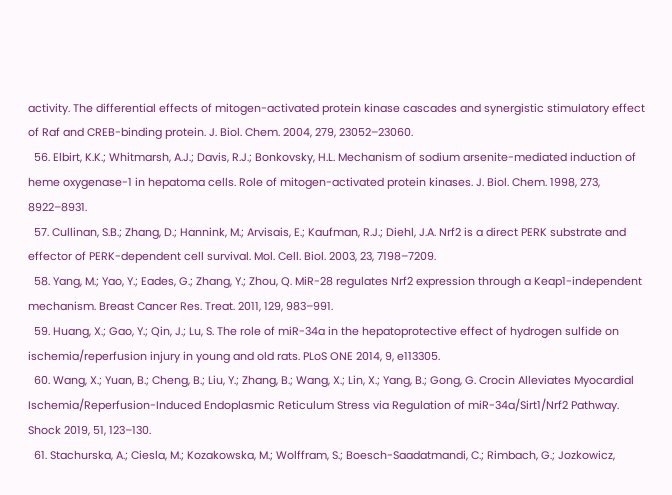activity. The differential effects of mitogen-activated protein kinase cascades and synergistic stimulatory effect of Raf and CREB-binding protein. J. Biol. Chem. 2004, 279, 23052–23060.
  56. Elbirt, K.K.; Whitmarsh, A.J.; Davis, R.J.; Bonkovsky, H.L. Mechanism of sodium arsenite-mediated induction of heme oxygenase-1 in hepatoma cells. Role of mitogen-activated protein kinases. J. Biol. Chem. 1998, 273, 8922–8931.
  57. Cullinan, S.B.; Zhang, D.; Hannink, M.; Arvisais, E.; Kaufman, R.J.; Diehl, J.A. Nrf2 is a direct PERK substrate and effector of PERK-dependent cell survival. Mol. Cell. Biol. 2003, 23, 7198–7209.
  58. Yang, M.; Yao, Y.; Eades, G.; Zhang, Y.; Zhou, Q. MiR-28 regulates Nrf2 expression through a Keap1-independent mechanism. Breast Cancer Res. Treat. 2011, 129, 983–991.
  59. Huang, X.; Gao, Y.; Qin, J.; Lu, S. The role of miR-34a in the hepatoprotective effect of hydrogen sulfide on ischemia/reperfusion injury in young and old rats. PLoS ONE 2014, 9, e113305.
  60. Wang, X.; Yuan, B.; Cheng, B.; Liu, Y.; Zhang, B.; Wang, X.; Lin, X.; Yang, B.; Gong, G. Crocin Alleviates Myocardial Ischemia/Reperfusion-Induced Endoplasmic Reticulum Stress via Regulation of miR-34a/Sirt1/Nrf2 Pathway. Shock 2019, 51, 123–130.
  61. Stachurska, A.; Ciesla, M.; Kozakowska, M.; Wolffram, S.; Boesch-Saadatmandi, C.; Rimbach, G.; Jozkowicz,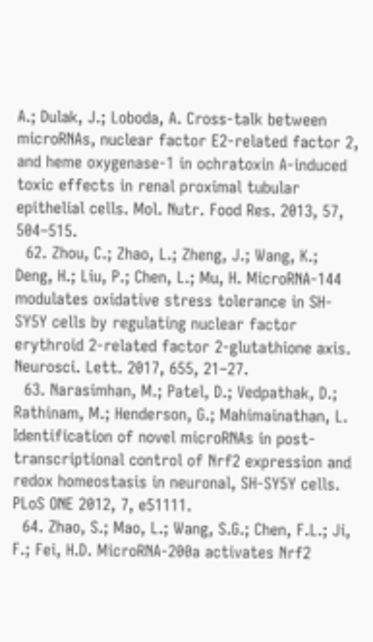A.; Dulak, J.; Loboda, A. Cross-talk between microRNAs, nuclear factor E2-related factor 2, and heme oxygenase-1 in ochratoxin A-induced toxic effects in renal proximal tubular epithelial cells. Mol. Nutr. Food Res. 2013, 57, 504–515.
  62. Zhou, C.; Zhao, L.; Zheng, J.; Wang, K.; Deng, H.; Liu, P.; Chen, L.; Mu, H. MicroRNA-144 modulates oxidative stress tolerance in SH-SY5Y cells by regulating nuclear factor erythroid 2-related factor 2-glutathione axis. Neurosci. Lett. 2017, 655, 21–27.
  63. Narasimhan, M.; Patel, D.; Vedpathak, D.; Rathinam, M.; Henderson, G.; Mahimainathan, L. Identification of novel microRNAs in post-transcriptional control of Nrf2 expression and redox homeostasis in neuronal, SH-SY5Y cells. PLoS ONE 2012, 7, e51111.
  64. Zhao, S.; Mao, L.; Wang, S.G.; Chen, F.L.; Ji, F.; Fei, H.D. MicroRNA-200a activates Nrf2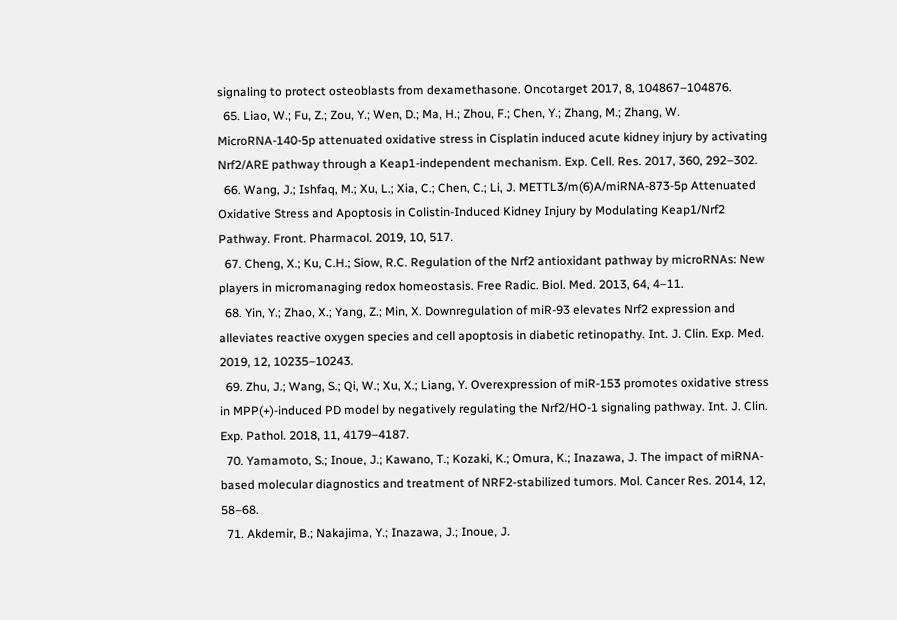signaling to protect osteoblasts from dexamethasone. Oncotarget 2017, 8, 104867–104876.
  65. Liao, W.; Fu, Z.; Zou, Y.; Wen, D.; Ma, H.; Zhou, F.; Chen, Y.; Zhang, M.; Zhang, W. MicroRNA-140-5p attenuated oxidative stress in Cisplatin induced acute kidney injury by activating Nrf2/ARE pathway through a Keap1-independent mechanism. Exp. Cell. Res. 2017, 360, 292–302.
  66. Wang, J.; Ishfaq, M.; Xu, L.; Xia, C.; Chen, C.; Li, J. METTL3/m(6)A/miRNA-873-5p Attenuated Oxidative Stress and Apoptosis in Colistin-Induced Kidney Injury by Modulating Keap1/Nrf2 Pathway. Front. Pharmacol. 2019, 10, 517.
  67. Cheng, X.; Ku, C.H.; Siow, R.C. Regulation of the Nrf2 antioxidant pathway by microRNAs: New players in micromanaging redox homeostasis. Free Radic. Biol. Med. 2013, 64, 4–11.
  68. Yin, Y.; Zhao, X.; Yang, Z.; Min, X. Downregulation of miR-93 elevates Nrf2 expression and alleviates reactive oxygen species and cell apoptosis in diabetic retinopathy. Int. J. Clin. Exp. Med. 2019, 12, 10235–10243.
  69. Zhu, J.; Wang, S.; Qi, W.; Xu, X.; Liang, Y. Overexpression of miR-153 promotes oxidative stress in MPP(+)-induced PD model by negatively regulating the Nrf2/HO-1 signaling pathway. Int. J. Clin. Exp. Pathol. 2018, 11, 4179–4187.
  70. Yamamoto, S.; Inoue, J.; Kawano, T.; Kozaki, K.; Omura, K.; Inazawa, J. The impact of miRNA-based molecular diagnostics and treatment of NRF2-stabilized tumors. Mol. Cancer Res. 2014, 12, 58–68.
  71. Akdemir, B.; Nakajima, Y.; Inazawa, J.; Inoue, J.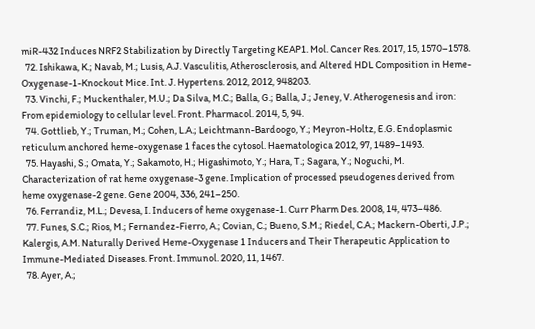miR-432 Induces NRF2 Stabilization by Directly Targeting KEAP1. Mol. Cancer Res. 2017, 15, 1570–1578.
  72. Ishikawa, K.; Navab, M.; Lusis, A.J. Vasculitis, Atherosclerosis, and Altered HDL Composition in Heme-Oxygenase-1-Knockout Mice. Int. J. Hypertens. 2012, 2012, 948203.
  73. Vinchi, F.; Muckenthaler, M.U.; Da Silva, M.C.; Balla, G.; Balla, J.; Jeney, V. Atherogenesis and iron: From epidemiology to cellular level. Front. Pharmacol. 2014, 5, 94.
  74. Gottlieb, Y.; Truman, M.; Cohen, L.A.; Leichtmann-Bardoogo, Y.; Meyron-Holtz, E.G. Endoplasmic reticulum anchored heme-oxygenase 1 faces the cytosol. Haematologica 2012, 97, 1489–1493.
  75. Hayashi, S.; Omata, Y.; Sakamoto, H.; Higashimoto, Y.; Hara, T.; Sagara, Y.; Noguchi, M. Characterization of rat heme oxygenase-3 gene. Implication of processed pseudogenes derived from heme oxygenase-2 gene. Gene 2004, 336, 241–250.
  76. Ferrandiz, M.L.; Devesa, I. Inducers of heme oxygenase-1. Curr Pharm Des. 2008, 14, 473–486.
  77. Funes, S.C.; Rios, M.; Fernandez-Fierro, A.; Covian, C.; Bueno, S.M.; Riedel, C.A.; Mackern-Oberti, J.P.; Kalergis, A.M. Naturally Derived Heme-Oxygenase 1 Inducers and Their Therapeutic Application to Immune-Mediated Diseases. Front. Immunol. 2020, 11, 1467.
  78. Ayer, A.;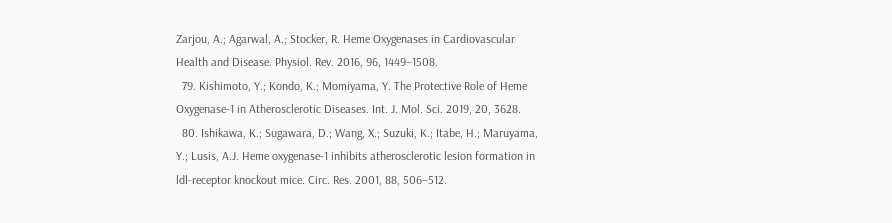Zarjou, A.; Agarwal, A.; Stocker, R. Heme Oxygenases in Cardiovascular Health and Disease. Physiol. Rev. 2016, 96, 1449–1508.
  79. Kishimoto, Y.; Kondo, K.; Momiyama, Y. The Protective Role of Heme Oxygenase-1 in Atherosclerotic Diseases. Int. J. Mol. Sci. 2019, 20, 3628.
  80. Ishikawa, K.; Sugawara, D.; Wang, X.; Suzuki, K.; Itabe, H.; Maruyama, Y.; Lusis, A.J. Heme oxygenase-1 inhibits atherosclerotic lesion formation in ldl-receptor knockout mice. Circ. Res. 2001, 88, 506–512.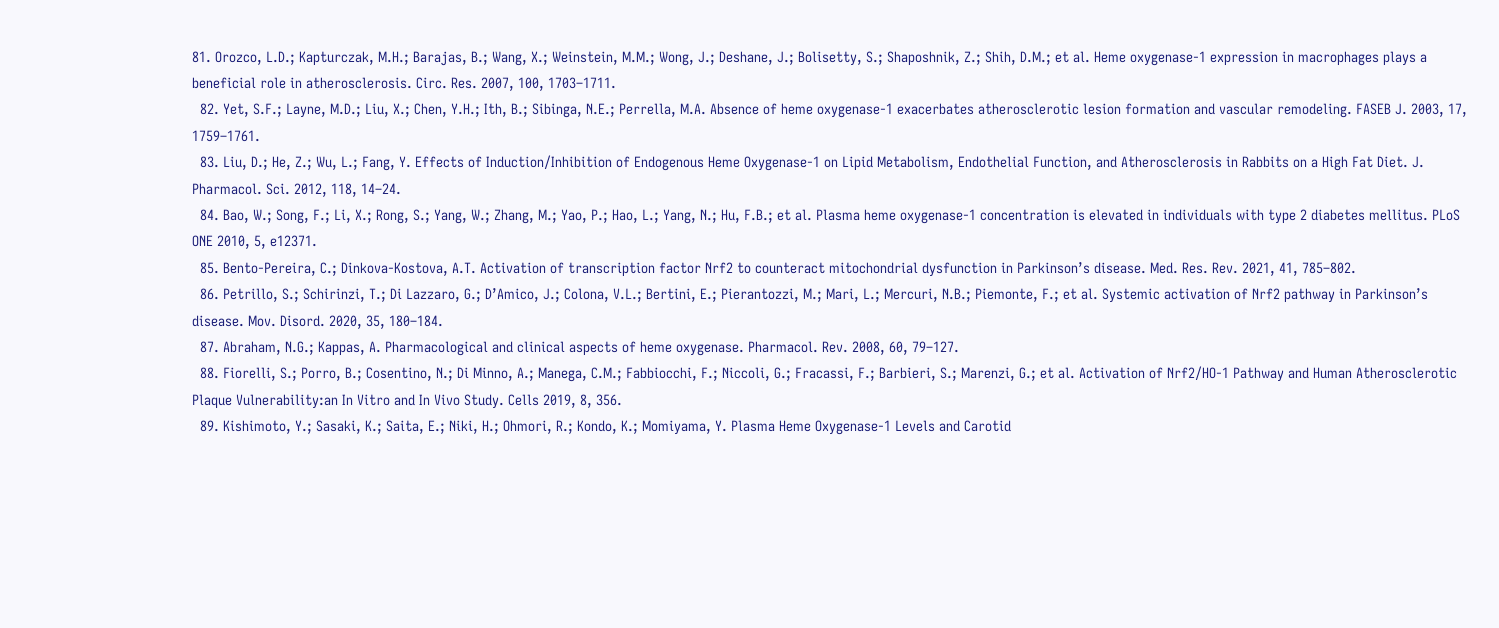81. Orozco, L.D.; Kapturczak, M.H.; Barajas, B.; Wang, X.; Weinstein, M.M.; Wong, J.; Deshane, J.; Bolisetty, S.; Shaposhnik, Z.; Shih, D.M.; et al. Heme oxygenase-1 expression in macrophages plays a beneficial role in atherosclerosis. Circ. Res. 2007, 100, 1703–1711.
  82. Yet, S.F.; Layne, M.D.; Liu, X.; Chen, Y.H.; Ith, B.; Sibinga, N.E.; Perrella, M.A. Absence of heme oxygenase-1 exacerbates atherosclerotic lesion formation and vascular remodeling. FASEB J. 2003, 17, 1759–1761.
  83. Liu, D.; He, Z.; Wu, L.; Fang, Y. Effects of Induction/Inhibition of Endogenous Heme Oxygenase-1 on Lipid Metabolism, Endothelial Function, and Atherosclerosis in Rabbits on a High Fat Diet. J. Pharmacol. Sci. 2012, 118, 14–24.
  84. Bao, W.; Song, F.; Li, X.; Rong, S.; Yang, W.; Zhang, M.; Yao, P.; Hao, L.; Yang, N.; Hu, F.B.; et al. Plasma heme oxygenase-1 concentration is elevated in individuals with type 2 diabetes mellitus. PLoS ONE 2010, 5, e12371.
  85. Bento-Pereira, C.; Dinkova-Kostova, A.T. Activation of transcription factor Nrf2 to counteract mitochondrial dysfunction in Parkinson’s disease. Med. Res. Rev. 2021, 41, 785–802.
  86. Petrillo, S.; Schirinzi, T.; Di Lazzaro, G.; D’Amico, J.; Colona, V.L.; Bertini, E.; Pierantozzi, M.; Mari, L.; Mercuri, N.B.; Piemonte, F.; et al. Systemic activation of Nrf2 pathway in Parkinson’s disease. Mov. Disord. 2020, 35, 180–184.
  87. Abraham, N.G.; Kappas, A. Pharmacological and clinical aspects of heme oxygenase. Pharmacol. Rev. 2008, 60, 79–127.
  88. Fiorelli, S.; Porro, B.; Cosentino, N.; Di Minno, A.; Manega, C.M.; Fabbiocchi, F.; Niccoli, G.; Fracassi, F.; Barbieri, S.; Marenzi, G.; et al. Activation of Nrf2/HO-1 Pathway and Human Atherosclerotic Plaque Vulnerability:an In Vitro and In Vivo Study. Cells 2019, 8, 356.
  89. Kishimoto, Y.; Sasaki, K.; Saita, E.; Niki, H.; Ohmori, R.; Kondo, K.; Momiyama, Y. Plasma Heme Oxygenase-1 Levels and Carotid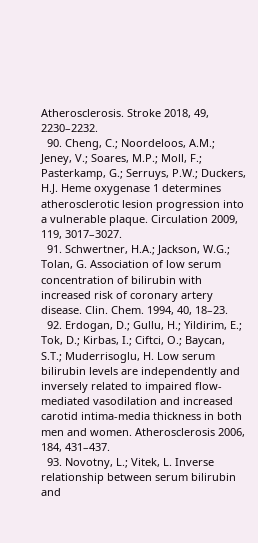Atherosclerosis. Stroke 2018, 49, 2230–2232.
  90. Cheng, C.; Noordeloos, A.M.; Jeney, V.; Soares, M.P.; Moll, F.; Pasterkamp, G.; Serruys, P.W.; Duckers, H.J. Heme oxygenase 1 determines atherosclerotic lesion progression into a vulnerable plaque. Circulation 2009, 119, 3017–3027.
  91. Schwertner, H.A.; Jackson, W.G.; Tolan, G. Association of low serum concentration of bilirubin with increased risk of coronary artery disease. Clin. Chem. 1994, 40, 18–23.
  92. Erdogan, D.; Gullu, H.; Yildirim, E.; Tok, D.; Kirbas, I.; Ciftci, O.; Baycan, S.T.; Muderrisoglu, H. Low serum bilirubin levels are independently and inversely related to impaired flow-mediated vasodilation and increased carotid intima-media thickness in both men and women. Atherosclerosis 2006, 184, 431–437.
  93. Novotny, L.; Vitek, L. Inverse relationship between serum bilirubin and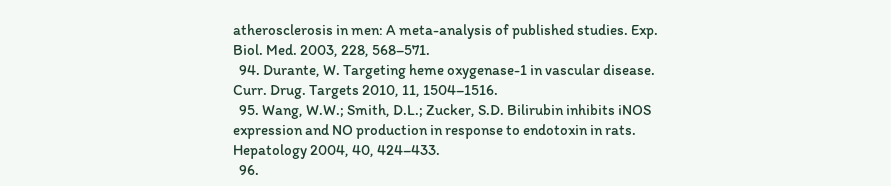atherosclerosis in men: A meta-analysis of published studies. Exp. Biol. Med. 2003, 228, 568–571.
  94. Durante, W. Targeting heme oxygenase-1 in vascular disease. Curr. Drug. Targets 2010, 11, 1504–1516.
  95. Wang, W.W.; Smith, D.L.; Zucker, S.D. Bilirubin inhibits iNOS expression and NO production in response to endotoxin in rats. Hepatology 2004, 40, 424–433.
  96.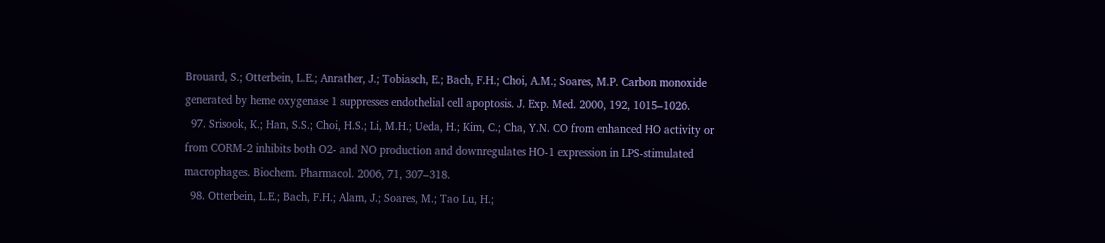Brouard, S.; Otterbein, L.E.; Anrather, J.; Tobiasch, E.; Bach, F.H.; Choi, A.M.; Soares, M.P. Carbon monoxide generated by heme oxygenase 1 suppresses endothelial cell apoptosis. J. Exp. Med. 2000, 192, 1015–1026.
  97. Srisook, K.; Han, S.S.; Choi, H.S.; Li, M.H.; Ueda, H.; Kim, C.; Cha, Y.N. CO from enhanced HO activity or from CORM-2 inhibits both O2- and NO production and downregulates HO-1 expression in LPS-stimulated macrophages. Biochem. Pharmacol. 2006, 71, 307–318.
  98. Otterbein, L.E.; Bach, F.H.; Alam, J.; Soares, M.; Tao Lu, H.;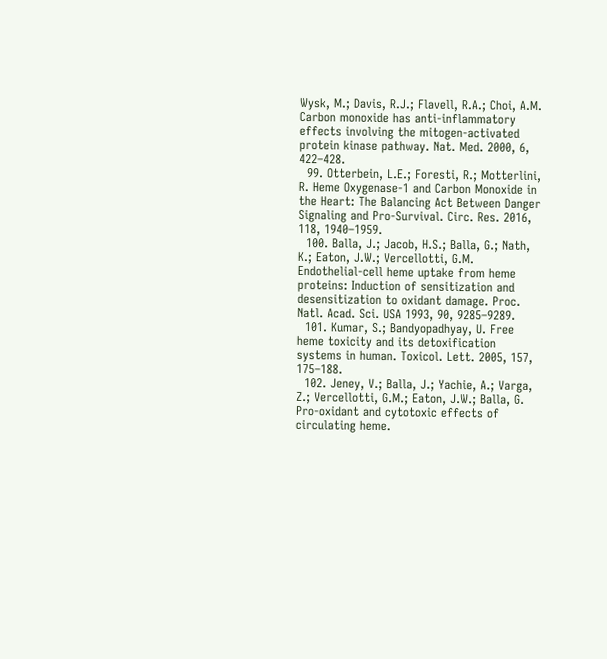Wysk, M.; Davis, R.J.; Flavell, R.A.; Choi, A.M. Carbon monoxide has anti-inflammatory effects involving the mitogen-activated protein kinase pathway. Nat. Med. 2000, 6, 422–428.
  99. Otterbein, L.E.; Foresti, R.; Motterlini, R. Heme Oxygenase-1 and Carbon Monoxide in the Heart: The Balancing Act Between Danger Signaling and Pro-Survival. Circ. Res. 2016, 118, 1940–1959.
  100. Balla, J.; Jacob, H.S.; Balla, G.; Nath, K.; Eaton, J.W.; Vercellotti, G.M. Endothelial-cell heme uptake from heme proteins: Induction of sensitization and desensitization to oxidant damage. Proc. Natl. Acad. Sci. USA 1993, 90, 9285–9289.
  101. Kumar, S.; Bandyopadhyay, U. Free heme toxicity and its detoxification systems in human. Toxicol. Lett. 2005, 157, 175–188.
  102. Jeney, V.; Balla, J.; Yachie, A.; Varga, Z.; Vercellotti, G.M.; Eaton, J.W.; Balla, G. Pro-oxidant and cytotoxic effects of circulating heme.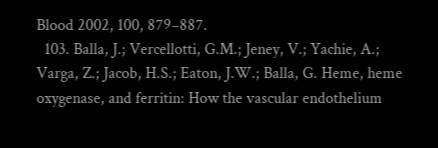Blood 2002, 100, 879–887.
  103. Balla, J.; Vercellotti, G.M.; Jeney, V.; Yachie, A.; Varga, Z.; Jacob, H.S.; Eaton, J.W.; Balla, G. Heme, heme oxygenase, and ferritin: How the vascular endothelium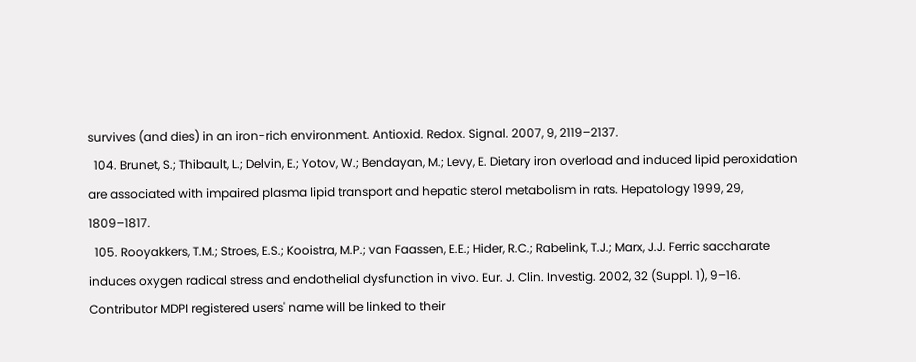survives (and dies) in an iron-rich environment. Antioxid. Redox. Signal. 2007, 9, 2119–2137.
  104. Brunet, S.; Thibault, L.; Delvin, E.; Yotov, W.; Bendayan, M.; Levy, E. Dietary iron overload and induced lipid peroxidation are associated with impaired plasma lipid transport and hepatic sterol metabolism in rats. Hepatology 1999, 29, 1809–1817.
  105. Rooyakkers, T.M.; Stroes, E.S.; Kooistra, M.P.; van Faassen, E.E.; Hider, R.C.; Rabelink, T.J.; Marx, J.J. Ferric saccharate induces oxygen radical stress and endothelial dysfunction in vivo. Eur. J. Clin. Investig. 2002, 32 (Suppl. 1), 9–16.
Contributor MDPI registered users' name will be linked to their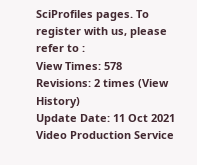SciProfiles pages. To register with us, please refer to :
View Times: 578
Revisions: 2 times (View History)
Update Date: 11 Oct 2021
Video Production Service